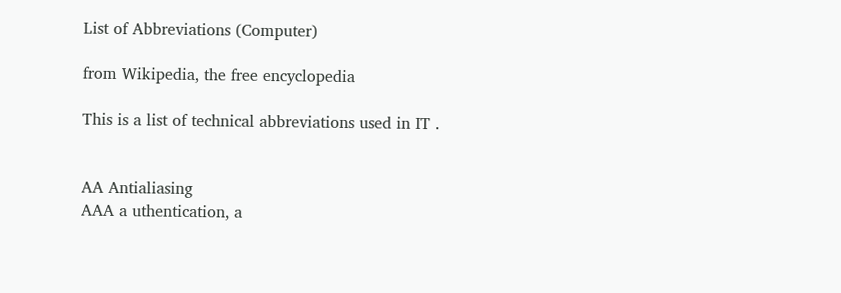List of Abbreviations (Computer)

from Wikipedia, the free encyclopedia

This is a list of technical abbreviations used in IT .


AA Antialiasing
AAA a uthentication, a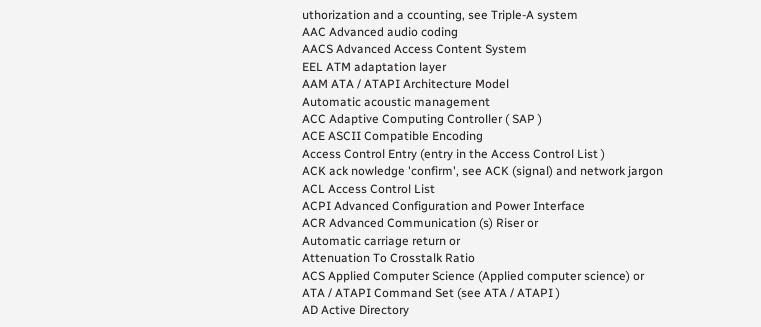uthorization and a ccounting, see Triple-A system
AAC Advanced audio coding
AACS Advanced Access Content System
EEL ATM adaptation layer
AAM ATA / ATAPI Architecture Model
Automatic acoustic management
ACC Adaptive Computing Controller ( SAP )
ACE ASCII Compatible Encoding
Access Control Entry (entry in the Access Control List )
ACK ack nowledge 'confirm', see ACK (signal) and network jargon
ACL Access Control List
ACPI Advanced Configuration and Power Interface
ACR Advanced Communication (s) Riser or
Automatic carriage return or
Attenuation To Crosstalk Ratio
ACS Applied Computer Science (Applied computer science) or
ATA / ATAPI Command Set (see ATA / ATAPI )
AD Active Directory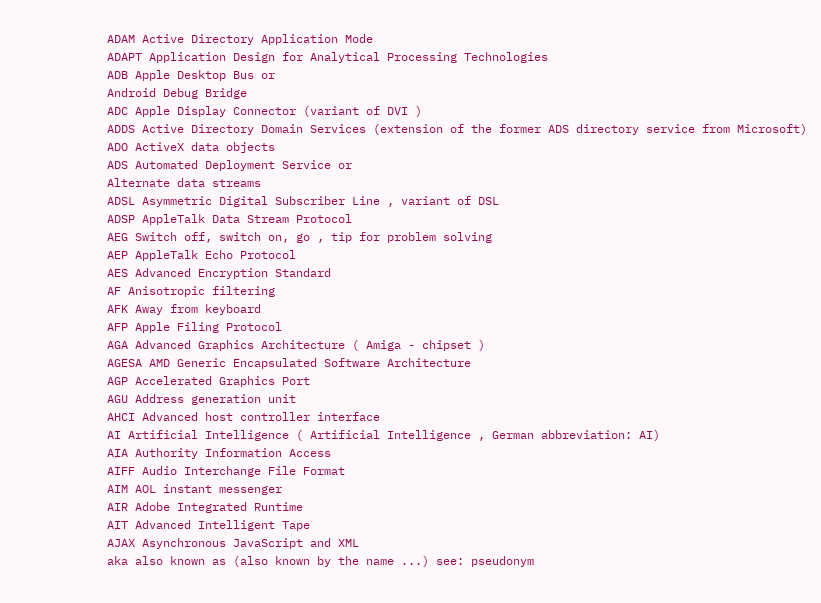ADAM Active Directory Application Mode
ADAPT Application Design for Analytical Processing Technologies
ADB Apple Desktop Bus or
Android Debug Bridge
ADC Apple Display Connector (variant of DVI )
ADDS Active Directory Domain Services (extension of the former ADS directory service from Microsoft)
ADO ActiveX data objects
ADS Automated Deployment Service or
Alternate data streams
ADSL Asymmetric Digital Subscriber Line , variant of DSL
ADSP AppleTalk Data Stream Protocol
AEG Switch off, switch on, go , tip for problem solving
AEP AppleTalk Echo Protocol
AES Advanced Encryption Standard
AF Anisotropic filtering
AFK Away from keyboard
AFP Apple Filing Protocol
AGA Advanced Graphics Architecture ( Amiga - chipset )
AGESA AMD Generic Encapsulated Software Architecture
AGP Accelerated Graphics Port
AGU Address generation unit
AHCI Advanced host controller interface
AI Artificial Intelligence ( Artificial Intelligence , German abbreviation: AI)
AIA Authority Information Access
AIFF Audio Interchange File Format
AIM AOL instant messenger
AIR Adobe Integrated Runtime
AIT Advanced Intelligent Tape
AJAX Asynchronous JavaScript and XML
aka also known as (also known by the name ...) see: pseudonym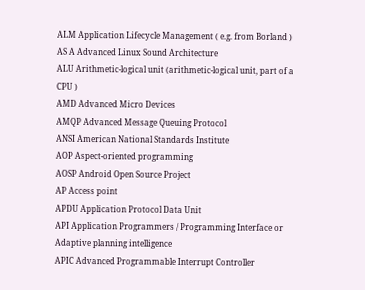ALM Application Lifecycle Management ( e.g. from Borland )
AS A Advanced Linux Sound Architecture
ALU Arithmetic-logical unit (arithmetic-logical unit, part of a CPU )
AMD Advanced Micro Devices
AMQP Advanced Message Queuing Protocol
ANSI American National Standards Institute
AOP Aspect-oriented programming
AOSP Android Open Source Project
AP Access point
APDU Application Protocol Data Unit
API Application Programmers / Programming Interface or
Adaptive planning intelligence
APIC Advanced Programmable Interrupt Controller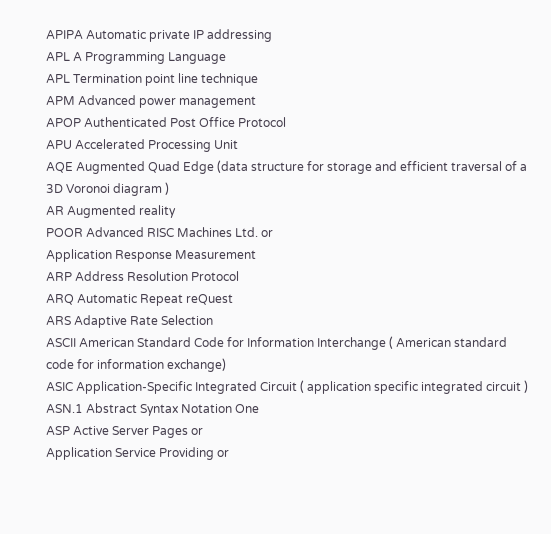APIPA Automatic private IP addressing
APL A Programming Language
APL Termination point line technique
APM Advanced power management
APOP Authenticated Post Office Protocol
APU Accelerated Processing Unit
AQE Augmented Quad Edge (data structure for storage and efficient traversal of a 3D Voronoi diagram )
AR Augmented reality
POOR Advanced RISC Machines Ltd. or
Application Response Measurement
ARP Address Resolution Protocol
ARQ Automatic Repeat reQuest
ARS Adaptive Rate Selection
ASCII American Standard Code for Information Interchange ( American standard code for information exchange)
ASIC Application-Specific Integrated Circuit ( application specific integrated circuit )
ASN.1 Abstract Syntax Notation One
ASP Active Server Pages or
Application Service Providing or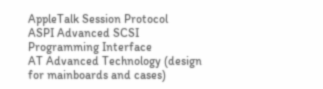AppleTalk Session Protocol
ASPI Advanced SCSI Programming Interface
AT Advanced Technology (design for mainboards and cases)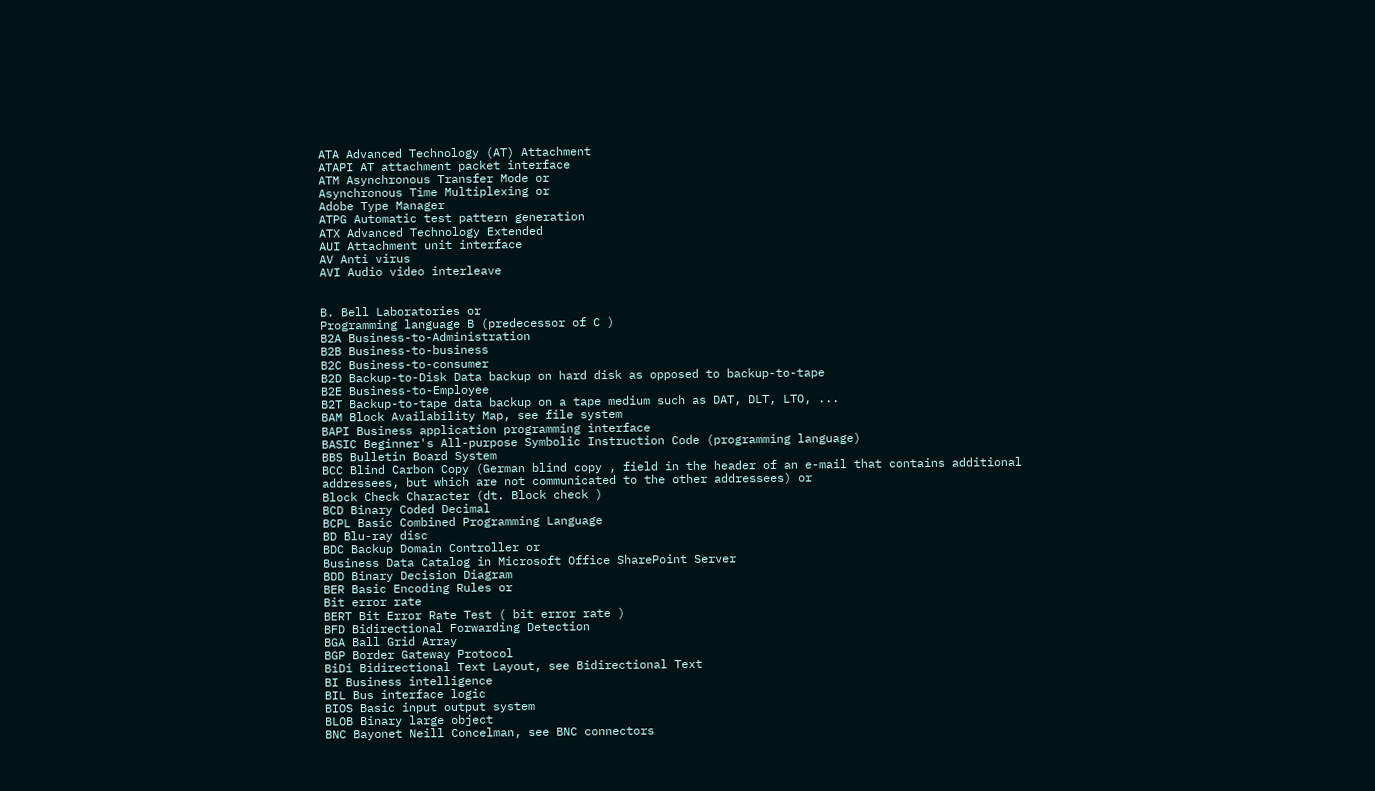ATA Advanced Technology (AT) Attachment
ATAPI AT attachment packet interface
ATM Asynchronous Transfer Mode or
Asynchronous Time Multiplexing or
Adobe Type Manager
ATPG Automatic test pattern generation
ATX Advanced Technology Extended
AUI Attachment unit interface
AV Anti virus
AVI Audio video interleave


B. Bell Laboratories or
Programming language B (predecessor of C )
B2A Business-to-Administration
B2B Business-to-business
B2C Business-to-consumer
B2D Backup-to-Disk Data backup on hard disk as opposed to backup-to-tape
B2E Business-to-Employee
B2T Backup-to-tape data backup on a tape medium such as DAT, DLT, LTO, ...
BAM Block Availability Map, see file system
BAPI Business application programming interface
BASIC Beginner's All-purpose Symbolic Instruction Code (programming language)
BBS Bulletin Board System
BCC Blind Carbon Copy (German blind copy , field in the header of an e-mail that contains additional addressees, but which are not communicated to the other addressees) or
Block Check Character (dt. Block check )
BCD Binary Coded Decimal
BCPL Basic Combined Programming Language
BD Blu-ray disc
BDC Backup Domain Controller or
Business Data Catalog in Microsoft Office SharePoint Server
BDD Binary Decision Diagram
BER Basic Encoding Rules or
Bit error rate
BERT Bit Error Rate Test ( bit error rate )
BFD Bidirectional Forwarding Detection
BGA Ball Grid Array
BGP Border Gateway Protocol
BiDi Bidirectional Text Layout, see Bidirectional Text
BI Business intelligence
BIL Bus interface logic
BIOS Basic input output system
BLOB Binary large object
BNC Bayonet Neill Concelman, see BNC connectors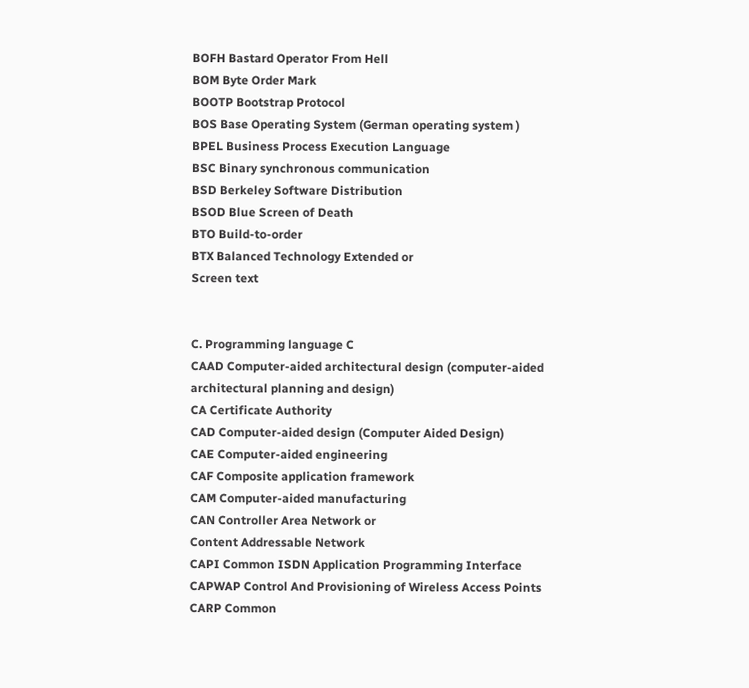BOFH Bastard Operator From Hell
BOM Byte Order Mark
BOOTP Bootstrap Protocol
BOS Base Operating System (German operating system )
BPEL Business Process Execution Language
BSC Binary synchronous communication
BSD Berkeley Software Distribution
BSOD Blue Screen of Death
BTO Build-to-order
BTX Balanced Technology Extended or
Screen text


C. Programming language C
CAAD Computer-aided architectural design (computer-aided architectural planning and design)
CA Certificate Authority
CAD Computer-aided design (Computer Aided Design)
CAE Computer-aided engineering
CAF Composite application framework
CAM Computer-aided manufacturing
CAN Controller Area Network or
Content Addressable Network
CAPI Common ISDN Application Programming Interface
CAPWAP Control And Provisioning of Wireless Access Points
CARP Common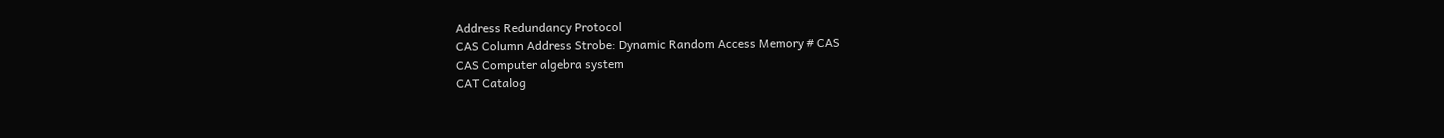Address Redundancy Protocol
CAS Column Address Strobe: Dynamic Random Access Memory # CAS
CAS Computer algebra system
CAT Catalog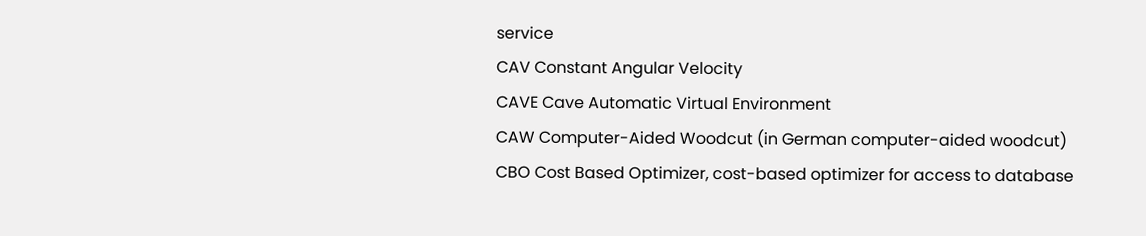service
CAV Constant Angular Velocity
CAVE Cave Automatic Virtual Environment
CAW Computer-Aided Woodcut (in German computer-aided woodcut)
CBO Cost Based Optimizer, cost-based optimizer for access to database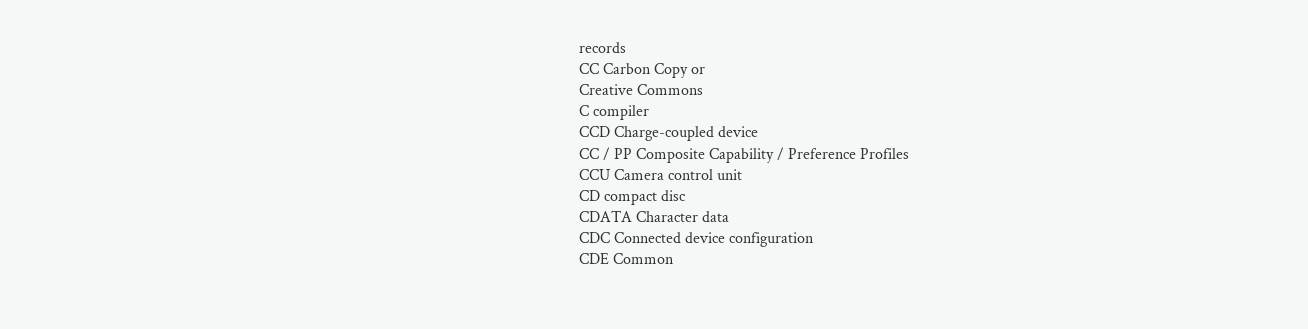records
CC Carbon Copy or
Creative Commons
C compiler
CCD Charge-coupled device
CC / PP Composite Capability / Preference Profiles
CCU Camera control unit
CD compact disc
CDATA Character data
CDC Connected device configuration
CDE Common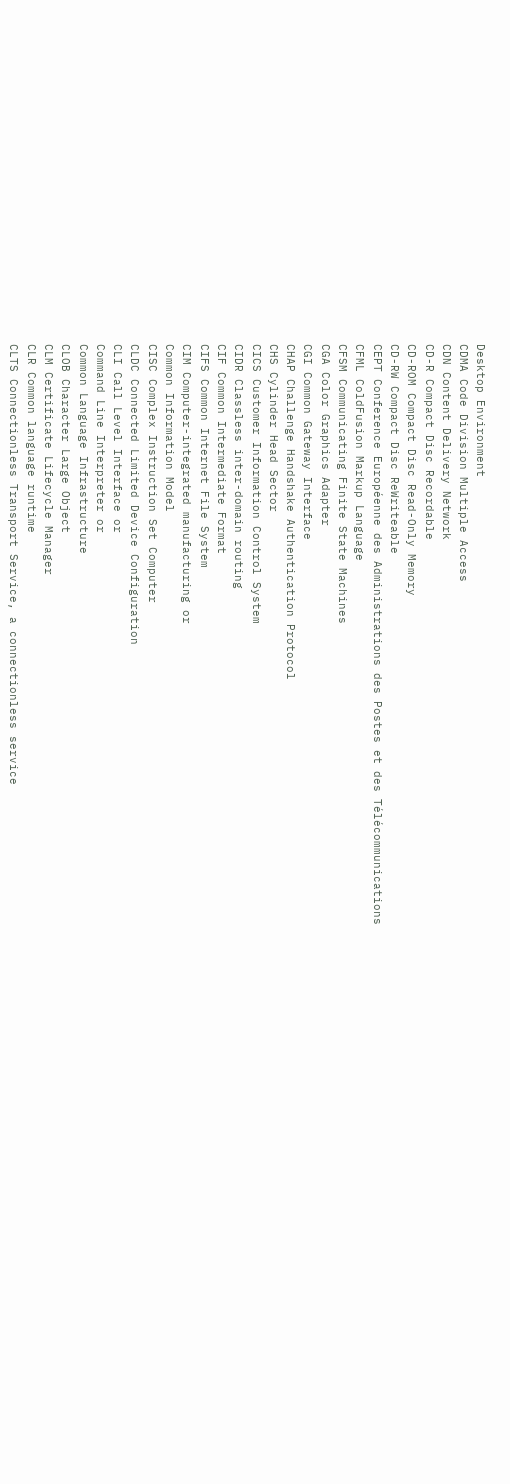Desktop Environment
CDMA Code Division Multiple Access
CDN Content Delivery Network
CD-R Compact Disc Recordable
CD-ROM Compact Disc Read-Only Memory
CD-RW Compact Disc ReWriteable
CEPT Conference Européenne des Administrations des Postes et des Télécommunications
CFML ColdFusion Markup Language
CFSM Communicating Finite State Machines
CGA Color Graphics Adapter
CGI Common Gateway Interface
CHAP Challenge Handshake Authentication Protocol
CHS Cylinder Head Sector
CICS Customer Information Control System
CIDR Classless inter-domain routing
CIF Common Intermediate Format
CIFS Common Internet File System
CIM Computer-integrated manufacturing or
Common Information Model
CISC Complex Instruction Set Computer
CLDC Connected Limited Device Configuration
CLI Call Level Interface or
Command Line Interpreter or
Common Language Infrastructure
CLOB Character Large Object
CLM Certificate Lifecycle Manager
CLR Common language runtime
CLTS Connectionless Transport Service, a connectionless service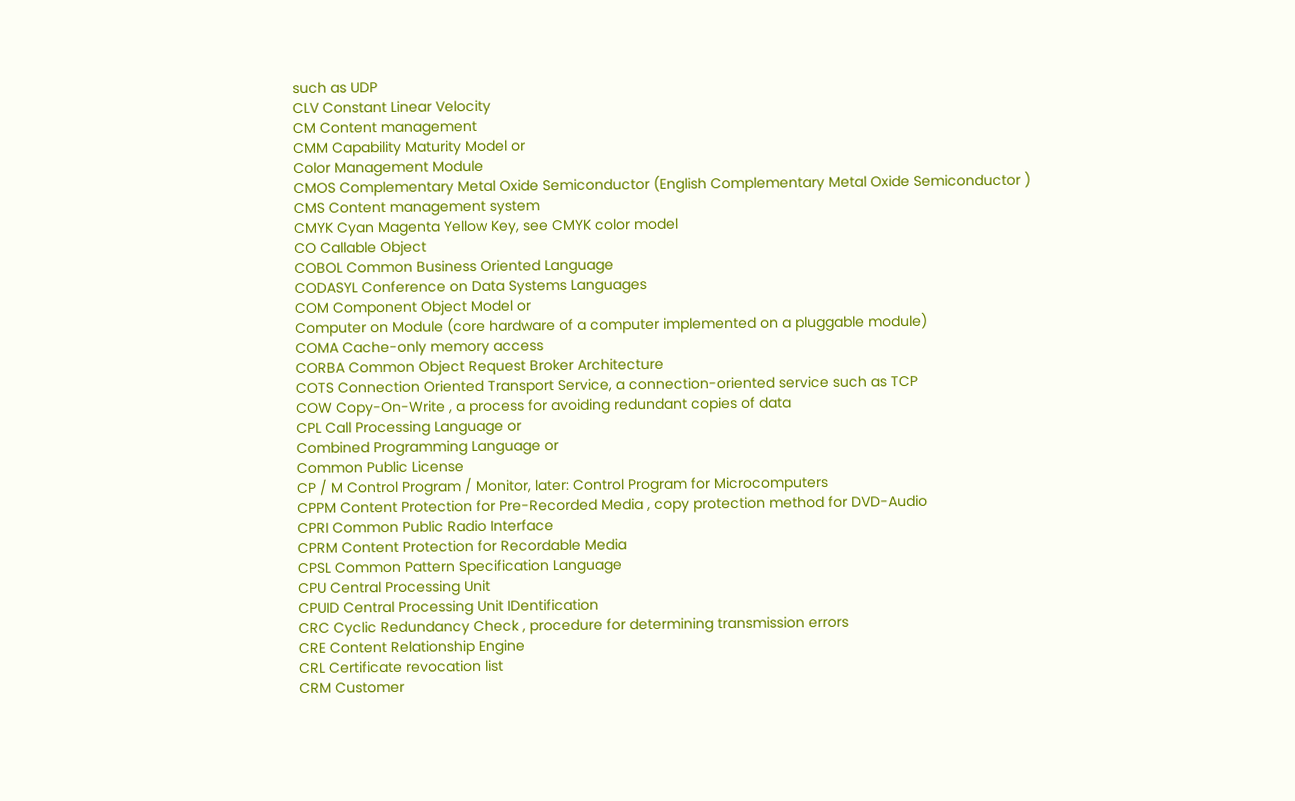such as UDP
CLV Constant Linear Velocity
CM Content management
CMM Capability Maturity Model or
Color Management Module
CMOS Complementary Metal Oxide Semiconductor (English Complementary Metal Oxide Semiconductor )
CMS Content management system
CMYK Cyan Magenta Yellow Key, see CMYK color model
CO Callable Object
COBOL Common Business Oriented Language
CODASYL Conference on Data Systems Languages
COM Component Object Model or
Computer on Module (core hardware of a computer implemented on a pluggable module)
COMA Cache-only memory access
CORBA Common Object Request Broker Architecture
COTS Connection Oriented Transport Service, a connection-oriented service such as TCP
COW Copy-On-Write , a process for avoiding redundant copies of data
CPL Call Processing Language or
Combined Programming Language or
Common Public License
CP / M Control Program / Monitor, later: Control Program for Microcomputers
CPPM Content Protection for Pre-Recorded Media , copy protection method for DVD-Audio
CPRI Common Public Radio Interface
CPRM Content Protection for Recordable Media
CPSL Common Pattern Specification Language
CPU Central Processing Unit
CPUID Central Processing Unit IDentification
CRC Cyclic Redundancy Check , procedure for determining transmission errors
CRE Content Relationship Engine
CRL Certificate revocation list
CRM Customer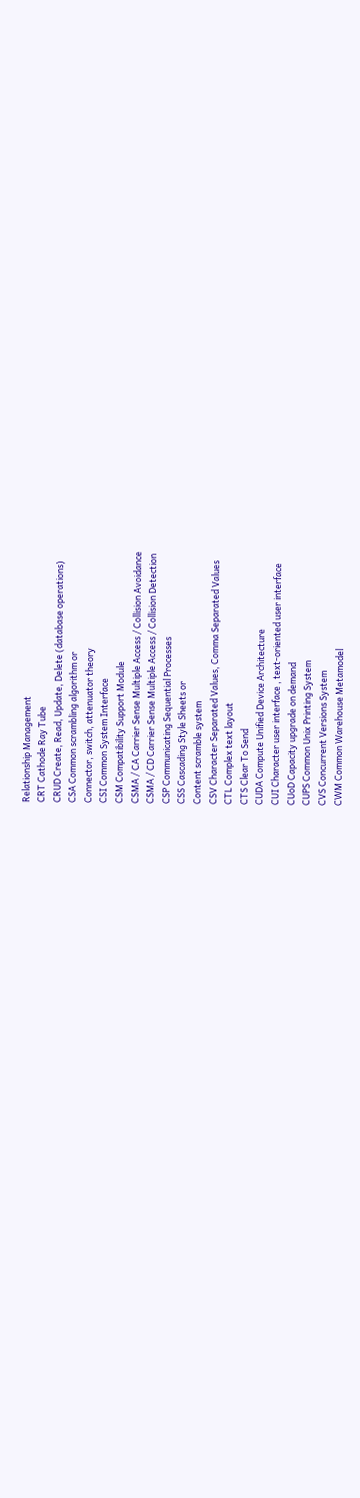Relationship Management
CRT Cathode Ray Tube
CRUD Create, Read, Update, Delete (database operations)
CSA Common scrambling algorithm or
Connector, switch, attenuator theory
CSI Common System Interface
CSM Compatibility Support Module
CSMA / CA Carrier Sense Multiple Access / Collision Avoidance
CSMA / CD Carrier Sense Multiple Access / Collision Detection
CSP Communicating Sequential Processes
CSS Cascading Style Sheets or
Content scramble system
CSV Character Separated Values, Comma Separated Values
CTL Complex text layout
CTS Clear To Send
CUDA Compute Unified Device Architecture
CUI Character user interface , text-oriented user interface
CUoD Capacity upgrade on demand
CUPS Common Unix Printing System
CVS Concurrent Versions System
CWM Common Warehouse Metamodel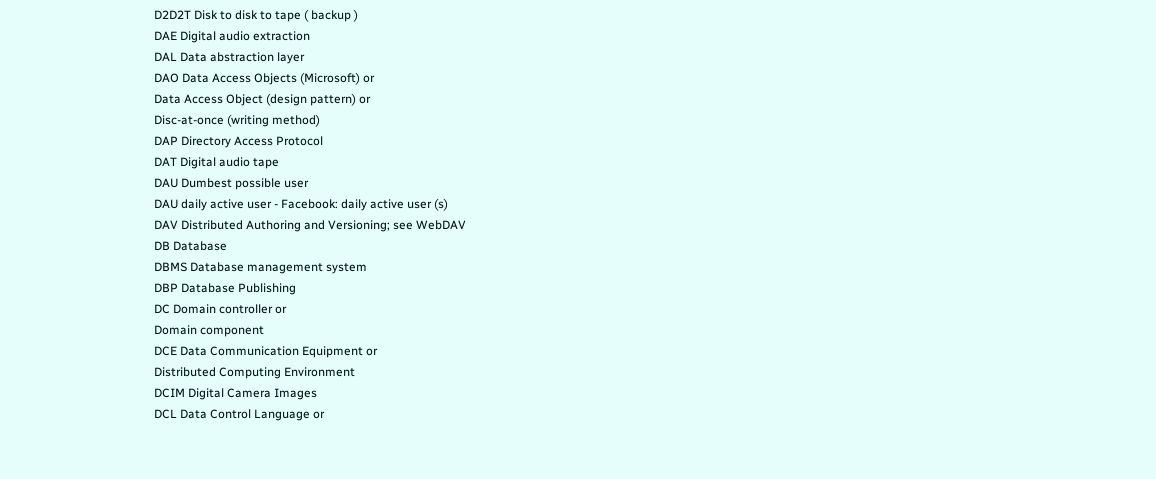D2D2T Disk to disk to tape ( backup )
DAE Digital audio extraction
DAL Data abstraction layer
DAO Data Access Objects (Microsoft) or
Data Access Object (design pattern) or
Disc-at-once (writing method)
DAP Directory Access Protocol
DAT Digital audio tape
DAU Dumbest possible user
DAU daily active user - Facebook: daily active user (s)
DAV Distributed Authoring and Versioning; see WebDAV
DB Database
DBMS Database management system
DBP Database Publishing
DC Domain controller or
Domain component
DCE Data Communication Equipment or
Distributed Computing Environment
DCIM Digital Camera Images
DCL Data Control Language or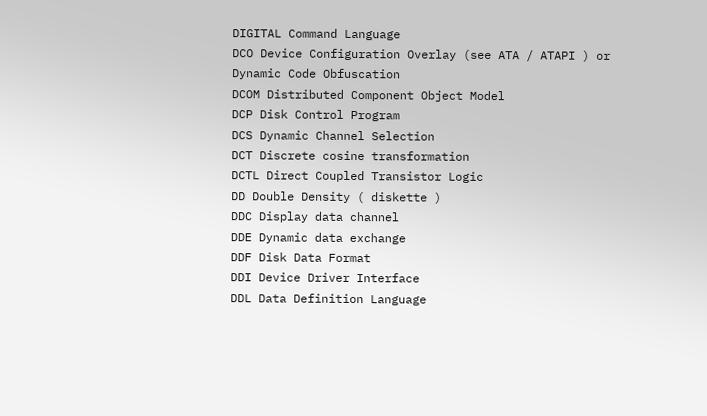DIGITAL Command Language
DCO Device Configuration Overlay (see ATA / ATAPI ) or
Dynamic Code Obfuscation
DCOM Distributed Component Object Model
DCP Disk Control Program
DCS Dynamic Channel Selection
DCT Discrete cosine transformation
DCTL Direct Coupled Transistor Logic
DD Double Density ( diskette )
DDC Display data channel
DDE Dynamic data exchange
DDF Disk Data Format
DDI Device Driver Interface
DDL Data Definition Language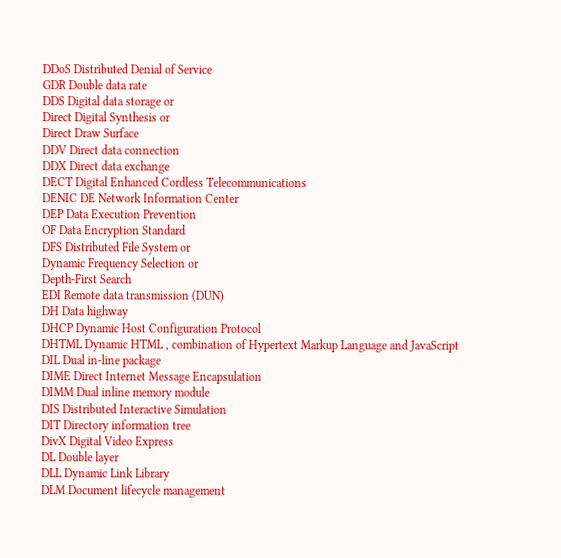DDoS Distributed Denial of Service
GDR Double data rate
DDS Digital data storage or
Direct Digital Synthesis or
Direct Draw Surface
DDV Direct data connection
DDX Direct data exchange
DECT Digital Enhanced Cordless Telecommunications
DENIC DE Network Information Center
DEP Data Execution Prevention
OF Data Encryption Standard
DFS Distributed File System or
Dynamic Frequency Selection or
Depth-First Search
EDI Remote data transmission (DUN)
DH Data highway
DHCP Dynamic Host Configuration Protocol
DHTML Dynamic HTML , combination of Hypertext Markup Language and JavaScript
DIL Dual in-line package
DIME Direct Internet Message Encapsulation
DIMM Dual inline memory module
DIS Distributed Interactive Simulation
DIT Directory information tree
DivX Digital Video Express
DL Double layer
DLL Dynamic Link Library
DLM Document lifecycle management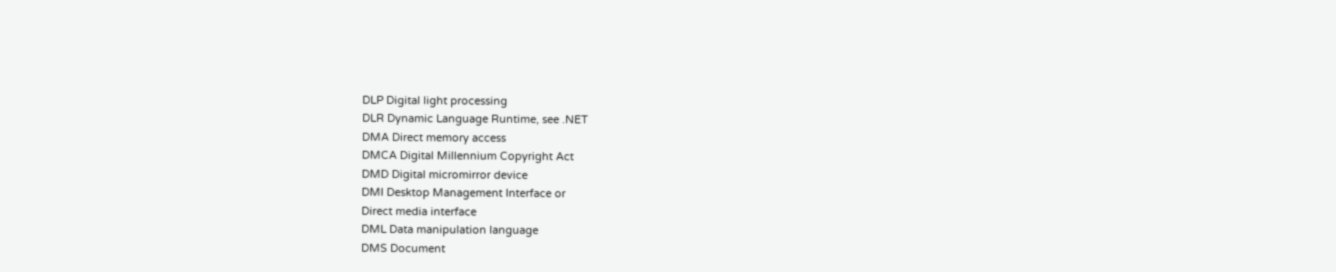DLP Digital light processing
DLR Dynamic Language Runtime, see .NET
DMA Direct memory access
DMCA Digital Millennium Copyright Act
DMD Digital micromirror device
DMI Desktop Management Interface or
Direct media interface
DML Data manipulation language
DMS Document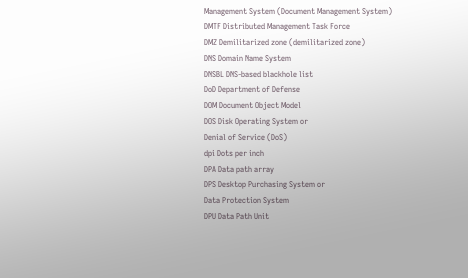Management System (Document Management System)
DMTF Distributed Management Task Force
DMZ Demilitarized zone (demilitarized zone)
DNS Domain Name System
DNSBL DNS-based blackhole list
DoD Department of Defense
DOM Document Object Model
DOS Disk Operating System or
Denial of Service (DoS)
dpi Dots per inch
DPA Data path array
DPS Desktop Purchasing System or
Data Protection System
DPU Data Path Unit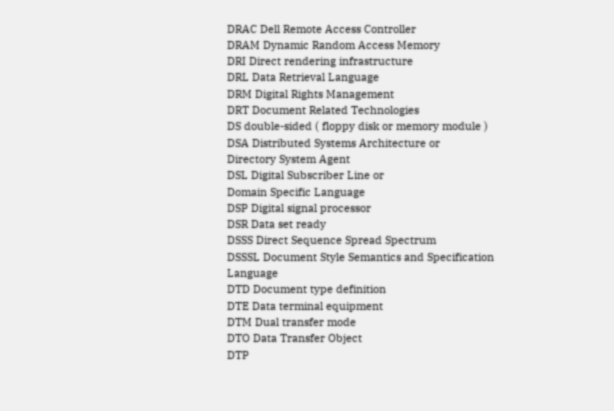DRAC Dell Remote Access Controller
DRAM Dynamic Random Access Memory
DRI Direct rendering infrastructure
DRL Data Retrieval Language
DRM Digital Rights Management
DRT Document Related Technologies
DS double-sided ( floppy disk or memory module )
DSA Distributed Systems Architecture or
Directory System Agent
DSL Digital Subscriber Line or
Domain Specific Language
DSP Digital signal processor
DSR Data set ready
DSSS Direct Sequence Spread Spectrum
DSSSL Document Style Semantics and Specification Language
DTD Document type definition
DTE Data terminal equipment
DTM Dual transfer mode
DTO Data Transfer Object
DTP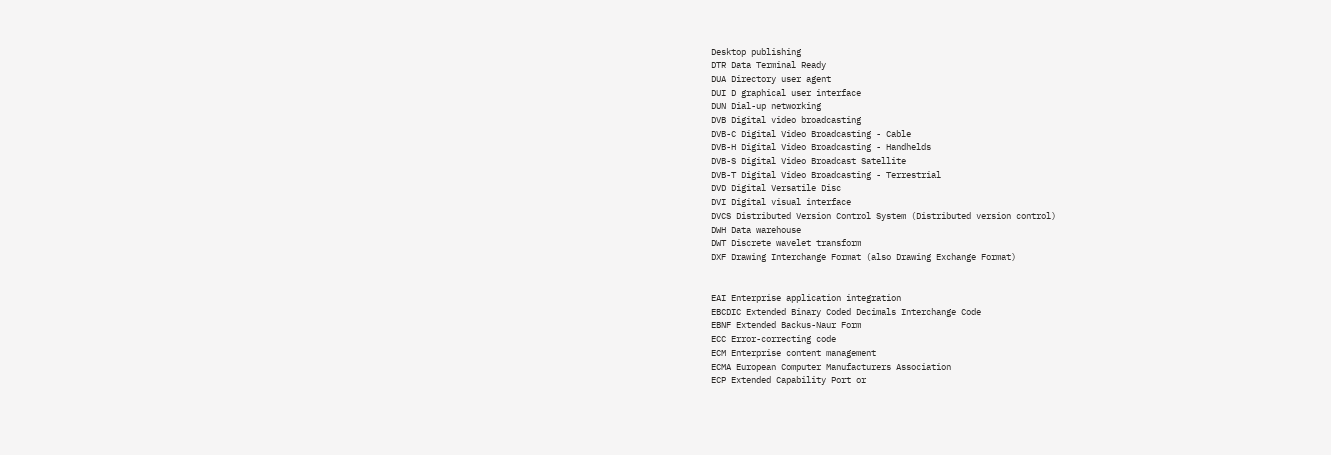Desktop publishing
DTR Data Terminal Ready
DUA Directory user agent
DUI D graphical user interface
DUN Dial-up networking
DVB Digital video broadcasting
DVB-C Digital Video Broadcasting - Cable
DVB-H Digital Video Broadcasting - Handhelds
DVB-S Digital Video Broadcast Satellite
DVB-T Digital Video Broadcasting - Terrestrial
DVD Digital Versatile Disc
DVI Digital visual interface
DVCS Distributed Version Control System (Distributed version control)
DWH Data warehouse
DWT Discrete wavelet transform
DXF Drawing Interchange Format (also Drawing Exchange Format)


EAI Enterprise application integration
EBCDIC Extended Binary Coded Decimals Interchange Code
EBNF Extended Backus-Naur Form
ECC Error-correcting code
ECM Enterprise content management
ECMA European Computer Manufacturers Association
ECP Extended Capability Port or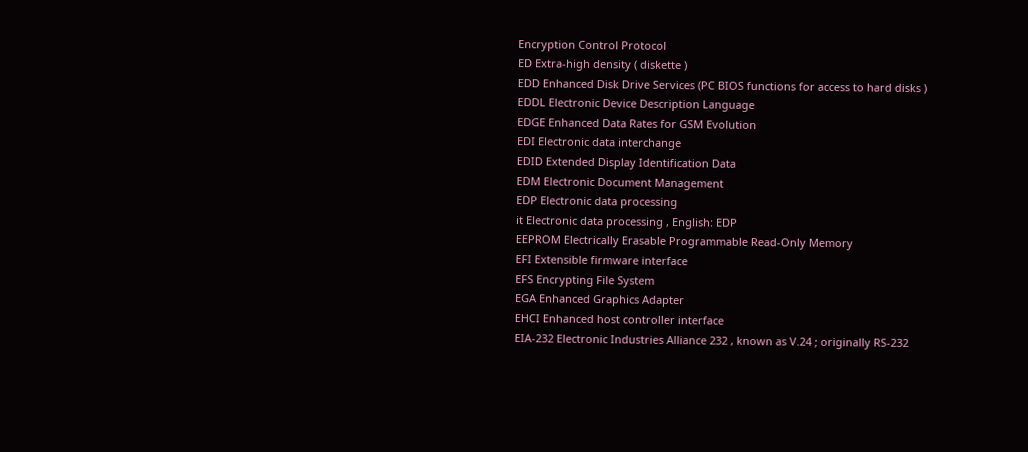Encryption Control Protocol
ED Extra-high density ( diskette )
EDD Enhanced Disk Drive Services (PC BIOS functions for access to hard disks )
EDDL Electronic Device Description Language
EDGE Enhanced Data Rates for GSM Evolution
EDI Electronic data interchange
EDID Extended Display Identification Data
EDM Electronic Document Management
EDP Electronic data processing
it Electronic data processing , English: EDP
EEPROM Electrically Erasable Programmable Read-Only Memory
EFI Extensible firmware interface
EFS Encrypting File System
EGA Enhanced Graphics Adapter
EHCI Enhanced host controller interface
EIA-232 Electronic Industries Alliance 232 , known as V.24 ; originally RS-232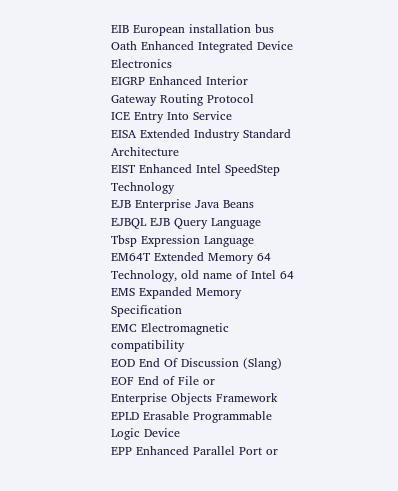EIB European installation bus
Oath Enhanced Integrated Device Electronics
EIGRP Enhanced Interior Gateway Routing Protocol
ICE Entry Into Service
EISA Extended Industry Standard Architecture
EIST Enhanced Intel SpeedStep Technology
EJB Enterprise Java Beans
EJBQL EJB Query Language
Tbsp Expression Language
EM64T Extended Memory 64 Technology, old name of Intel 64
EMS Expanded Memory Specification
EMC Electromagnetic compatibility
EOD End Of Discussion (Slang)
EOF End of File or
Enterprise Objects Framework
EPLD Erasable Programmable Logic Device
EPP Enhanced Parallel Port or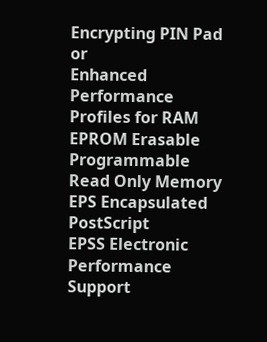Encrypting PIN Pad or
Enhanced Performance Profiles for RAM
EPROM Erasable Programmable Read Only Memory
EPS Encapsulated PostScript
EPSS Electronic Performance Support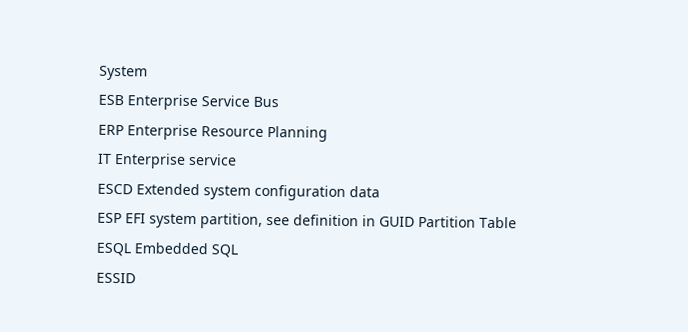System
ESB Enterprise Service Bus
ERP Enterprise Resource Planning
IT Enterprise service
ESCD Extended system configuration data
ESP EFI system partition, see definition in GUID Partition Table
ESQL Embedded SQL
ESSID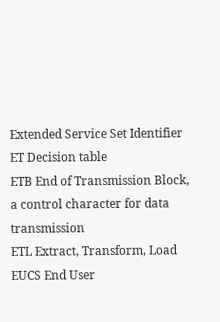Extended Service Set Identifier
ET Decision table
ETB End of Transmission Block, a control character for data transmission
ETL Extract, Transform, Load
EUCS End User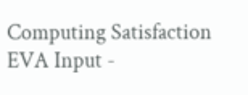Computing Satisfaction
EVA Input -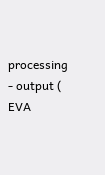processing - output ( EVA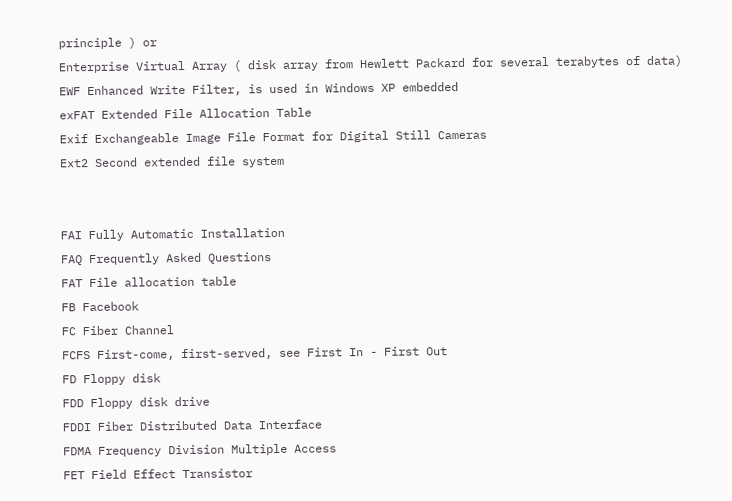principle ) or
Enterprise Virtual Array ( disk array from Hewlett Packard for several terabytes of data)
EWF Enhanced Write Filter, is used in Windows XP embedded
exFAT Extended File Allocation Table
Exif Exchangeable Image File Format for Digital Still Cameras
Ext2 Second extended file system


FAI Fully Automatic Installation
FAQ Frequently Asked Questions
FAT File allocation table
FB Facebook
FC Fiber Channel
FCFS First-come, first-served, see First In - First Out
FD Floppy disk
FDD Floppy disk drive
FDDI Fiber Distributed Data Interface
FDMA Frequency Division Multiple Access
FET Field Effect Transistor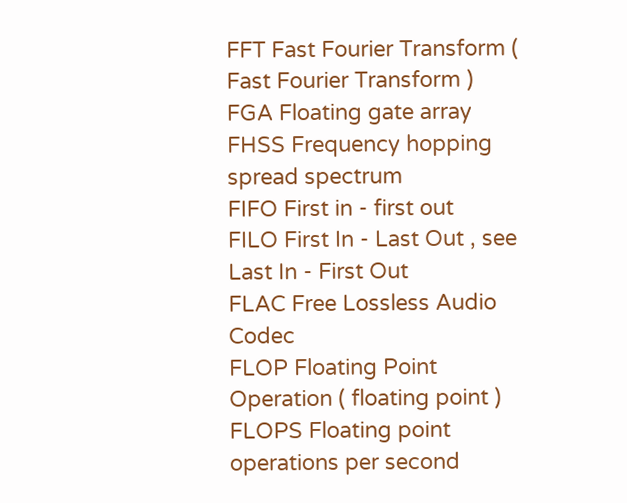FFT Fast Fourier Transform ( Fast Fourier Transform )
FGA Floating gate array
FHSS Frequency hopping spread spectrum
FIFO First in - first out
FILO First In - Last Out , see Last In - First Out
FLAC Free Lossless Audio Codec
FLOP Floating Point Operation ( floating point )
FLOPS Floating point operations per second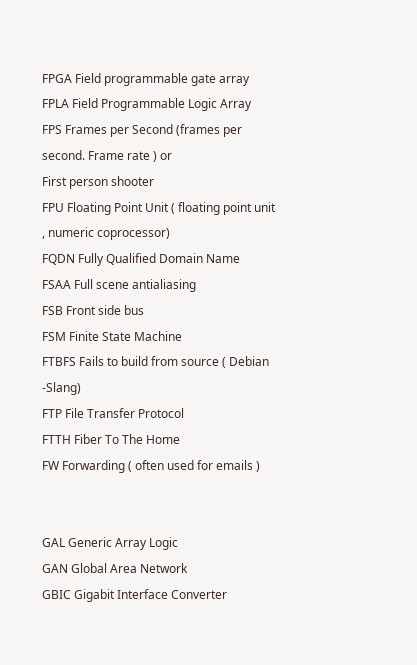FPGA Field programmable gate array
FPLA Field Programmable Logic Array
FPS Frames per Second (frames per second. Frame rate ) or
First person shooter
FPU Floating Point Unit ( floating point unit , numeric coprocessor)
FQDN Fully Qualified Domain Name
FSAA Full scene antialiasing
FSB Front side bus
FSM Finite State Machine
FTBFS Fails to build from source ( Debian -Slang)
FTP File Transfer Protocol
FTTH Fiber To The Home
FW Forwarding ( often used for emails )


GAL Generic Array Logic
GAN Global Area Network
GBIC Gigabit Interface Converter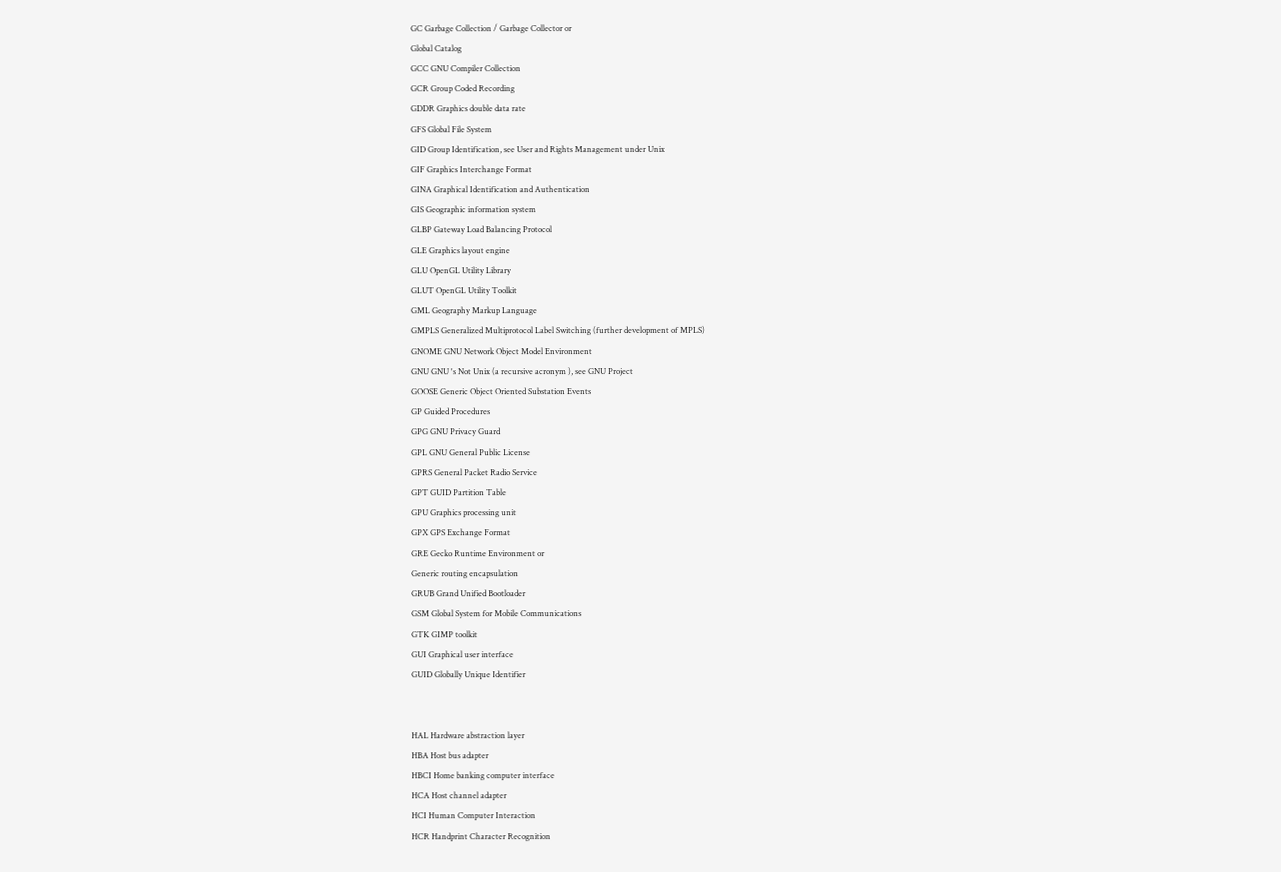GC Garbage Collection / Garbage Collector or
Global Catalog
GCC GNU Compiler Collection
GCR Group Coded Recording
GDDR Graphics double data rate
GFS Global File System
GID Group Identification, see User and Rights Management under Unix
GIF Graphics Interchange Format
GINA Graphical Identification and Authentication
GIS Geographic information system
GLBP Gateway Load Balancing Protocol
GLE Graphics layout engine
GLU OpenGL Utility Library
GLUT OpenGL Utility Toolkit
GML Geography Markup Language
GMPLS Generalized Multiprotocol Label Switching (further development of MPLS)
GNOME GNU Network Object Model Environment
GNU GNU 's Not Unix (a recursive acronym ), see GNU Project
GOOSE Generic Object Oriented Substation Events
GP Guided Procedures
GPG GNU Privacy Guard
GPL GNU General Public License
GPRS General Packet Radio Service
GPT GUID Partition Table
GPU Graphics processing unit
GPX GPS Exchange Format
GRE Gecko Runtime Environment or
Generic routing encapsulation
GRUB Grand Unified Bootloader
GSM Global System for Mobile Communications
GTK GIMP toolkit
GUI Graphical user interface
GUID Globally Unique Identifier


HAL Hardware abstraction layer
HBA Host bus adapter
HBCI Home banking computer interface
HCA Host channel adapter
HCI Human Computer Interaction
HCR Handprint Character Recognition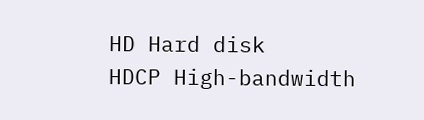HD Hard disk
HDCP High-bandwidth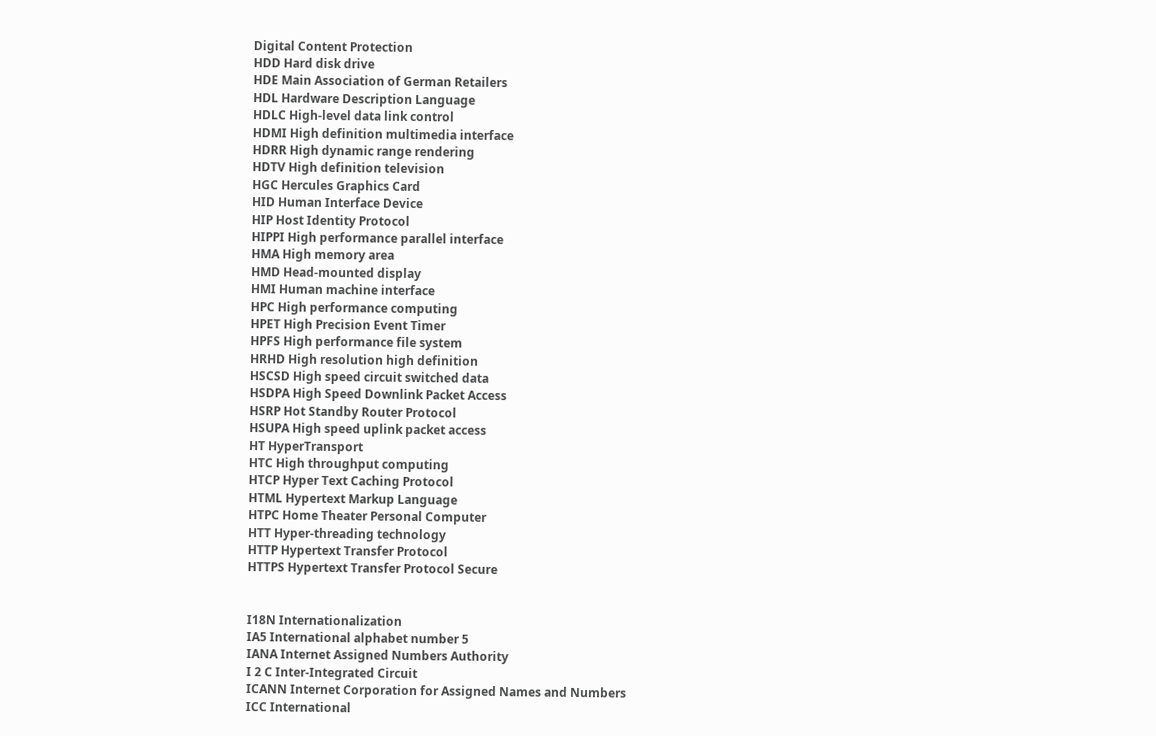Digital Content Protection
HDD Hard disk drive
HDE Main Association of German Retailers
HDL Hardware Description Language
HDLC High-level data link control
HDMI High definition multimedia interface
HDRR High dynamic range rendering
HDTV High definition television
HGC Hercules Graphics Card
HID Human Interface Device
HIP Host Identity Protocol
HIPPI High performance parallel interface
HMA High memory area
HMD Head-mounted display
HMI Human machine interface
HPC High performance computing
HPET High Precision Event Timer
HPFS High performance file system
HRHD High resolution high definition
HSCSD High speed circuit switched data
HSDPA High Speed Downlink Packet Access
HSRP Hot Standby Router Protocol
HSUPA High speed uplink packet access
HT HyperTransport
HTC High throughput computing
HTCP Hyper Text Caching Protocol
HTML Hypertext Markup Language
HTPC Home Theater Personal Computer
HTT Hyper-threading technology
HTTP Hypertext Transfer Protocol
HTTPS Hypertext Transfer Protocol Secure


I18N Internationalization
IA5 International alphabet number 5
IANA Internet Assigned Numbers Authority
I 2 C Inter-Integrated Circuit
ICANN Internet Corporation for Assigned Names and Numbers
ICC International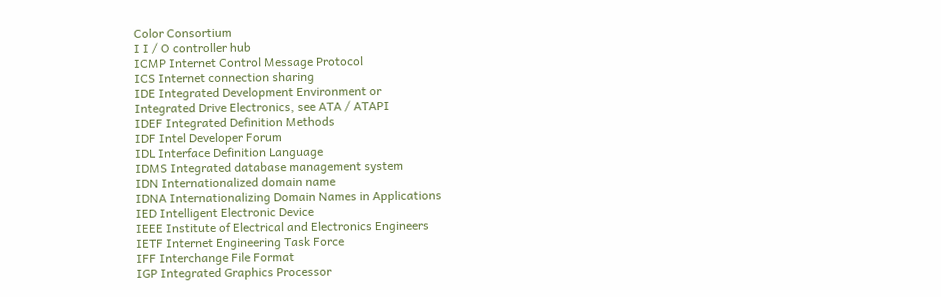Color Consortium
I I / O controller hub
ICMP Internet Control Message Protocol
ICS Internet connection sharing
IDE Integrated Development Environment or
Integrated Drive Electronics, see ATA / ATAPI
IDEF Integrated Definition Methods
IDF Intel Developer Forum
IDL Interface Definition Language
IDMS Integrated database management system
IDN Internationalized domain name
IDNA Internationalizing Domain Names in Applications
IED Intelligent Electronic Device
IEEE Institute of Electrical and Electronics Engineers
IETF Internet Engineering Task Force
IFF Interchange File Format
IGP Integrated Graphics Processor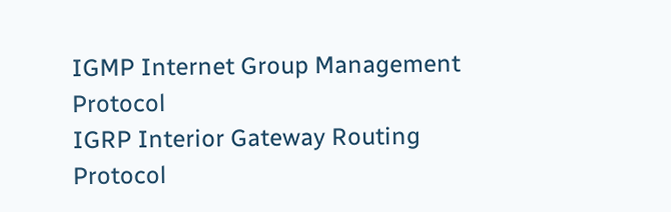IGMP Internet Group Management Protocol
IGRP Interior Gateway Routing Protocol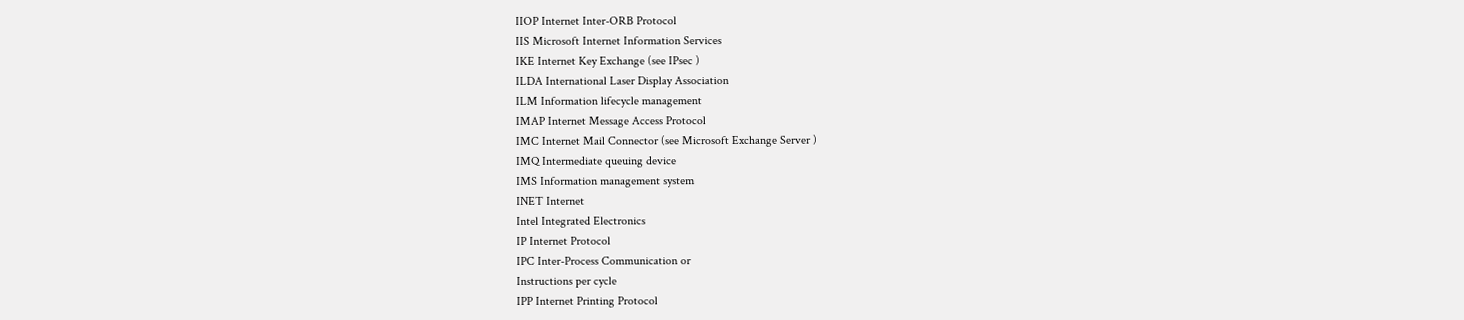IIOP Internet Inter-ORB Protocol
IIS Microsoft Internet Information Services
IKE Internet Key Exchange (see IPsec )
ILDA International Laser Display Association
ILM Information lifecycle management
IMAP Internet Message Access Protocol
IMC Internet Mail Connector (see Microsoft Exchange Server )
IMQ Intermediate queuing device
IMS Information management system
INET Internet
Intel Integrated Electronics
IP Internet Protocol
IPC Inter-Process Communication or
Instructions per cycle
IPP Internet Printing Protocol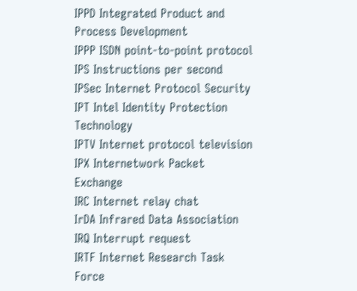IPPD Integrated Product and Process Development
IPPP ISDN point-to-point protocol
IPS Instructions per second
IPSec Internet Protocol Security
IPT Intel Identity Protection Technology
IPTV Internet protocol television
IPX Internetwork Packet Exchange
IRC Internet relay chat
IrDA Infrared Data Association
IRQ Interrupt request
IRTF Internet Research Task Force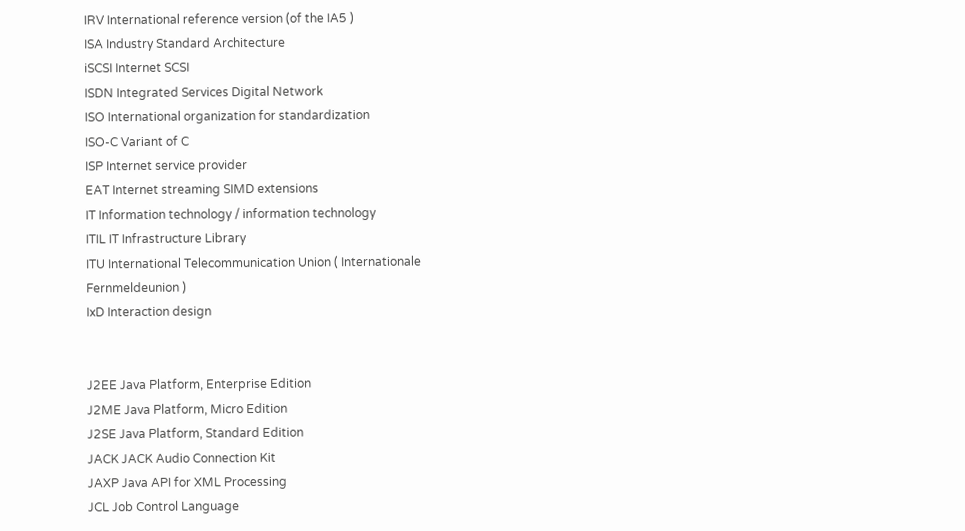IRV International reference version (of the IA5 )
ISA Industry Standard Architecture
iSCSI Internet SCSI
ISDN Integrated Services Digital Network
ISO International organization for standardization
ISO-C Variant of C
ISP Internet service provider
EAT Internet streaming SIMD extensions
IT Information technology / information technology
ITIL IT Infrastructure Library
ITU International Telecommunication Union ( Internationale Fernmeldeunion )
IxD Interaction design


J2EE Java Platform, Enterprise Edition
J2ME Java Platform, Micro Edition
J2SE Java Platform, Standard Edition
JACK JACK Audio Connection Kit
JAXP Java API for XML Processing
JCL Job Control Language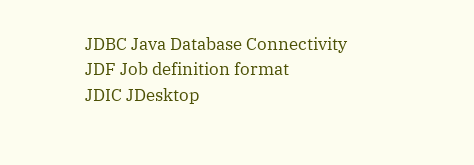JDBC Java Database Connectivity
JDF Job definition format
JDIC JDesktop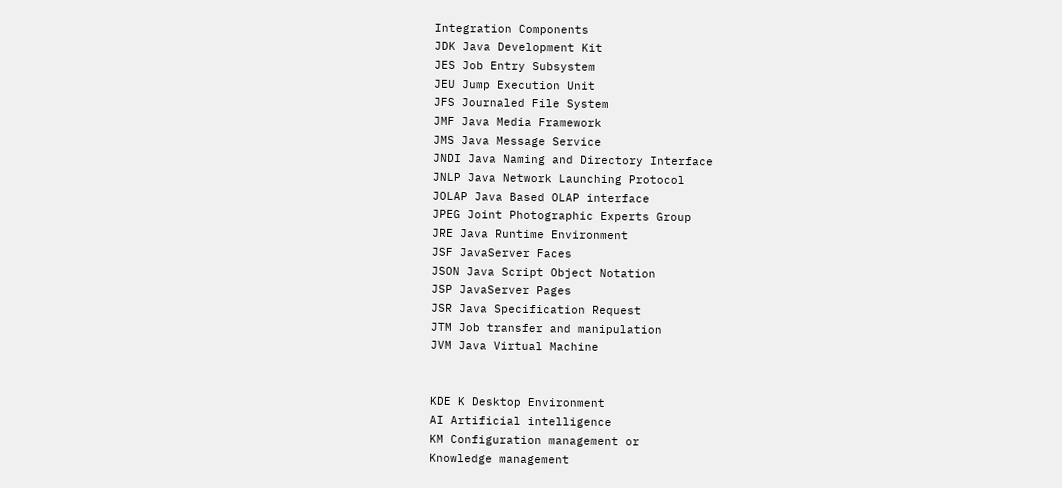Integration Components
JDK Java Development Kit
JES Job Entry Subsystem
JEU Jump Execution Unit
JFS Journaled File System
JMF Java Media Framework
JMS Java Message Service
JNDI Java Naming and Directory Interface
JNLP Java Network Launching Protocol
JOLAP Java Based OLAP interface
JPEG Joint Photographic Experts Group
JRE Java Runtime Environment
JSF JavaServer Faces
JSON Java Script Object Notation
JSP JavaServer Pages
JSR Java Specification Request
JTM Job transfer and manipulation
JVM Java Virtual Machine


KDE K Desktop Environment
AI Artificial intelligence
KM Configuration management or
Knowledge management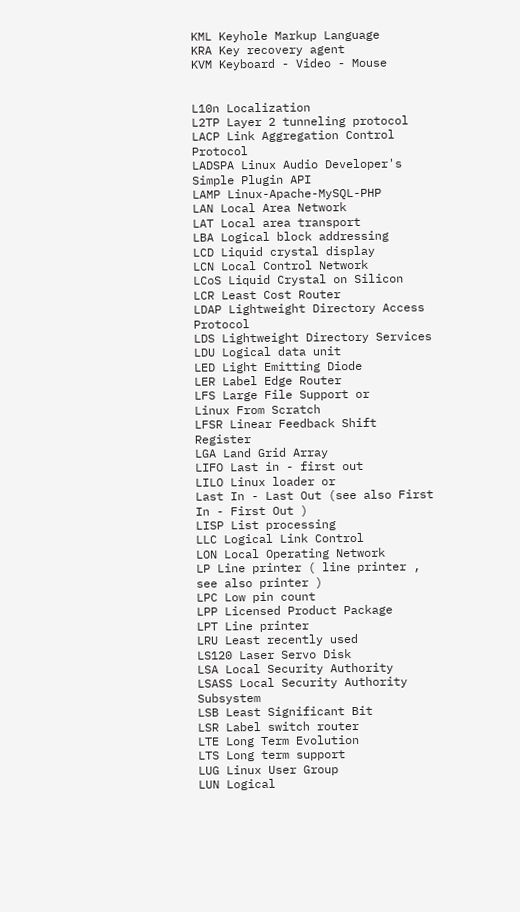KML Keyhole Markup Language
KRA Key recovery agent
KVM Keyboard - Video - Mouse


L10n Localization
L2TP Layer 2 tunneling protocol
LACP Link Aggregation Control Protocol
LADSPA Linux Audio Developer's Simple Plugin API
LAMP Linux-Apache-MySQL-PHP
LAN Local Area Network
LAT Local area transport
LBA Logical block addressing
LCD Liquid crystal display
LCN Local Control Network
LCoS Liquid Crystal on Silicon
LCR Least Cost Router
LDAP Lightweight Directory Access Protocol
LDS Lightweight Directory Services
LDU Logical data unit
LED Light Emitting Diode
LER Label Edge Router
LFS Large File Support or
Linux From Scratch
LFSR Linear Feedback Shift Register
LGA Land Grid Array
LIFO Last in - first out
LILO Linux loader or
Last In - Last Out (see also First In - First Out )
LISP List processing
LLC Logical Link Control
LON Local Operating Network
LP Line printer ( line printer , see also printer )
LPC Low pin count
LPP Licensed Product Package
LPT Line printer
LRU Least recently used
LS120 Laser Servo Disk
LSA Local Security Authority
LSASS Local Security Authority Subsystem
LSB Least Significant Bit
LSR Label switch router
LTE Long Term Evolution
LTS Long term support
LUG Linux User Group
LUN Logical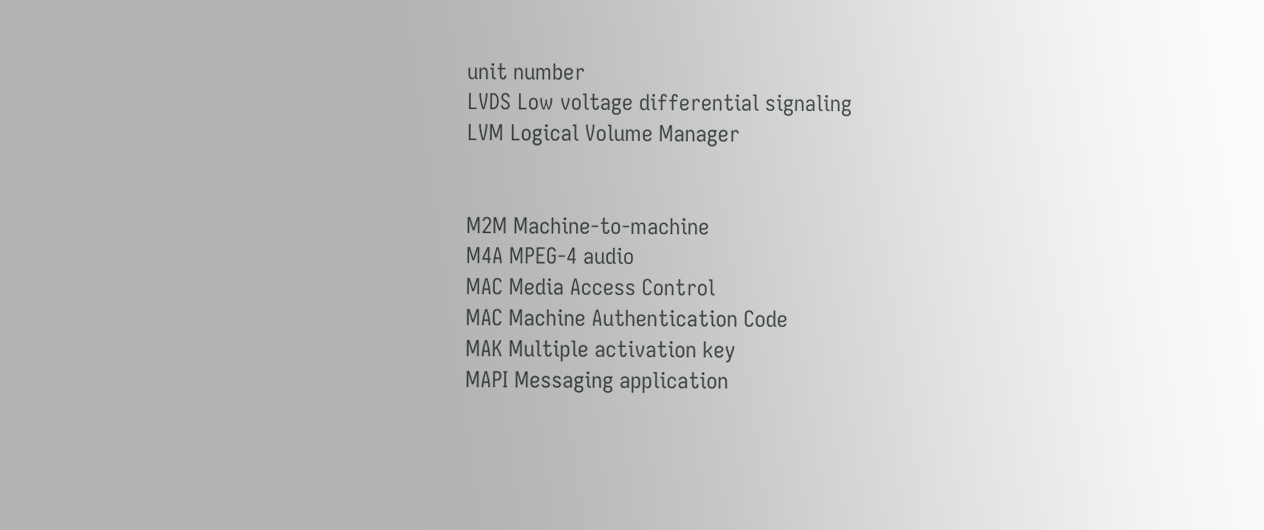unit number
LVDS Low voltage differential signaling
LVM Logical Volume Manager


M2M Machine-to-machine
M4A MPEG-4 audio
MAC Media Access Control
MAC Machine Authentication Code
MAK Multiple activation key
MAPI Messaging application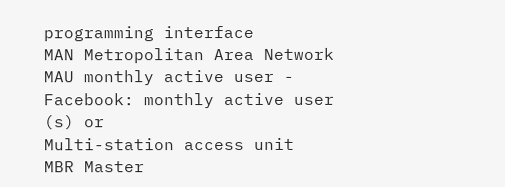programming interface
MAN Metropolitan Area Network
MAU monthly active user - Facebook: monthly active user (s) or
Multi-station access unit
MBR Master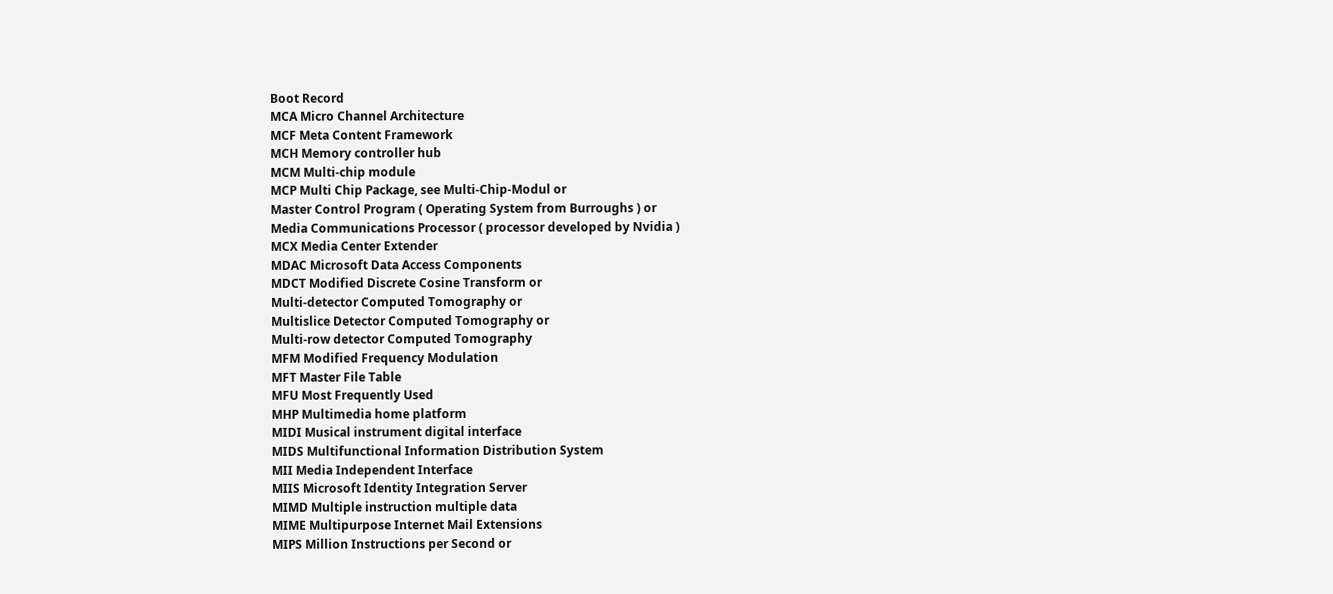Boot Record
MCA Micro Channel Architecture
MCF Meta Content Framework
MCH Memory controller hub
MCM Multi-chip module
MCP Multi Chip Package, see Multi-Chip-Modul or
Master Control Program ( Operating System from Burroughs ) or
Media Communications Processor ( processor developed by Nvidia )
MCX Media Center Extender
MDAC Microsoft Data Access Components
MDCT Modified Discrete Cosine Transform or
Multi-detector Computed Tomography or
Multislice Detector Computed Tomography or
Multi-row detector Computed Tomography
MFM Modified Frequency Modulation
MFT Master File Table
MFU Most Frequently Used
MHP Multimedia home platform
MIDI Musical instrument digital interface
MIDS Multifunctional Information Distribution System
MII Media Independent Interface
MIIS Microsoft Identity Integration Server
MIMD Multiple instruction multiple data
MIME Multipurpose Internet Mail Extensions
MIPS Million Instructions per Second or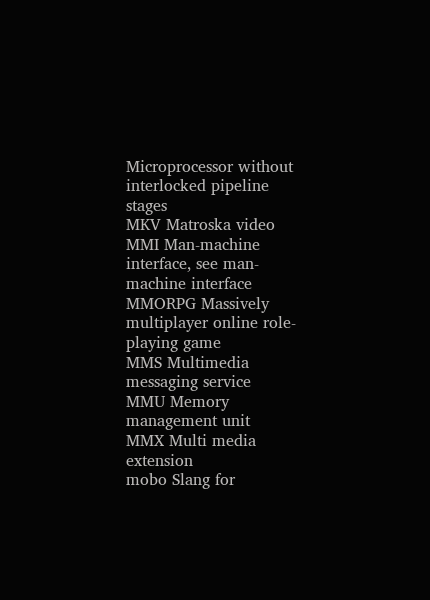Microprocessor without interlocked pipeline stages
MKV Matroska video
MMI Man-machine interface, see man-machine interface
MMORPG Massively multiplayer online role-playing game
MMS Multimedia messaging service
MMU Memory management unit
MMX Multi media extension
mobo Slang for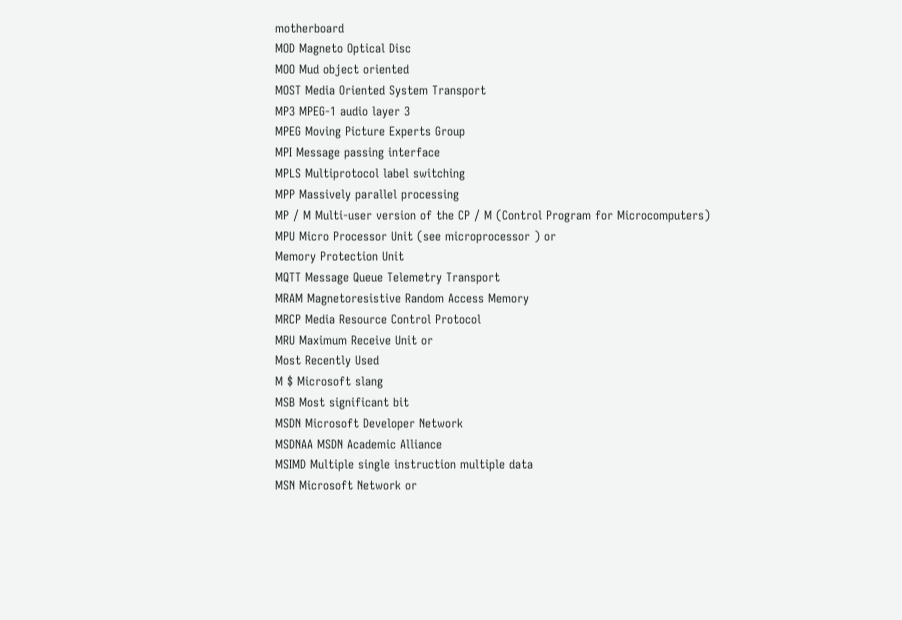motherboard
MOD Magneto Optical Disc
MOO Mud object oriented
MOST Media Oriented System Transport
MP3 MPEG-1 audio layer 3
MPEG Moving Picture Experts Group
MPI Message passing interface
MPLS Multiprotocol label switching
MPP Massively parallel processing
MP / M Multi-user version of the CP / M (Control Program for Microcomputers)
MPU Micro Processor Unit (see microprocessor ) or
Memory Protection Unit
MQTT Message Queue Telemetry Transport
MRAM Magnetoresistive Random Access Memory
MRCP Media Resource Control Protocol
MRU Maximum Receive Unit or
Most Recently Used
M $ Microsoft slang
MSB Most significant bit
MSDN Microsoft Developer Network
MSDNAA MSDN Academic Alliance
MSIMD Multiple single instruction multiple data
MSN Microsoft Network or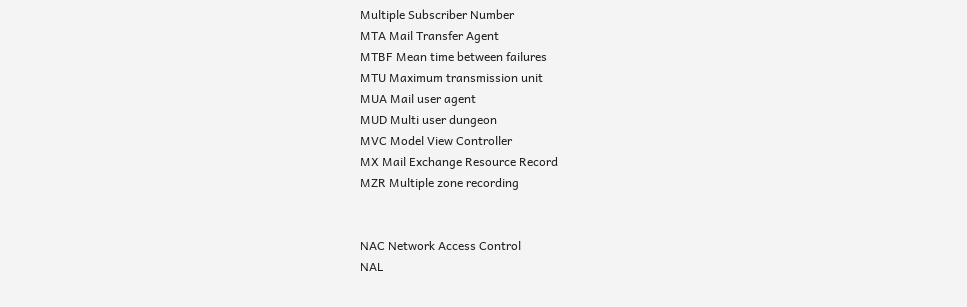Multiple Subscriber Number
MTA Mail Transfer Agent
MTBF Mean time between failures
MTU Maximum transmission unit
MUA Mail user agent
MUD Multi user dungeon
MVC Model View Controller
MX Mail Exchange Resource Record
MZR Multiple zone recording


NAC Network Access Control
NAL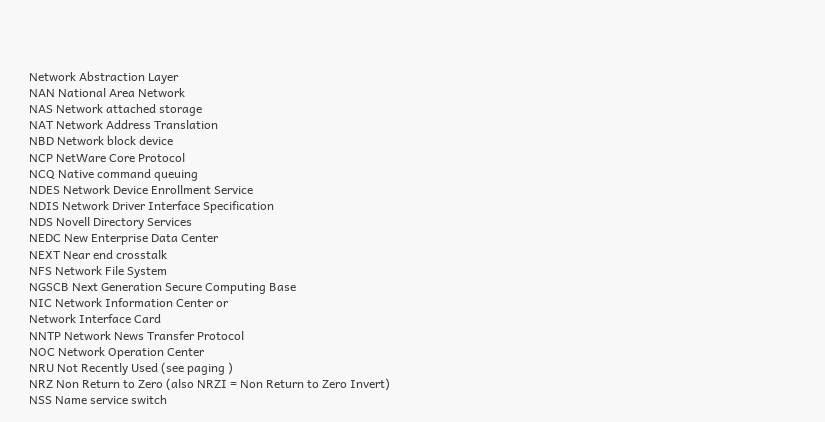Network Abstraction Layer
NAN National Area Network
NAS Network attached storage
NAT Network Address Translation
NBD Network block device
NCP NetWare Core Protocol
NCQ Native command queuing
NDES Network Device Enrollment Service
NDIS Network Driver Interface Specification
NDS Novell Directory Services
NEDC New Enterprise Data Center
NEXT Near end crosstalk
NFS Network File System
NGSCB Next Generation Secure Computing Base
NIC Network Information Center or
Network Interface Card
NNTP Network News Transfer Protocol
NOC Network Operation Center
NRU Not Recently Used (see paging )
NRZ Non Return to Zero (also NRZI = Non Return to Zero Invert)
NSS Name service switch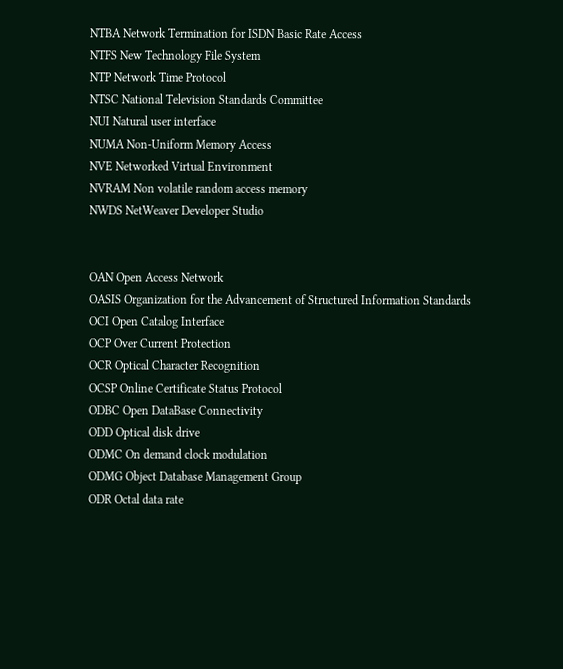NTBA Network Termination for ISDN Basic Rate Access
NTFS New Technology File System
NTP Network Time Protocol
NTSC National Television Standards Committee
NUI Natural user interface
NUMA Non-Uniform Memory Access
NVE Networked Virtual Environment
NVRAM Non volatile random access memory
NWDS NetWeaver Developer Studio


OAN Open Access Network
OASIS Organization for the Advancement of Structured Information Standards
OCI Open Catalog Interface
OCP Over Current Protection
OCR Optical Character Recognition
OCSP Online Certificate Status Protocol
ODBC Open DataBase Connectivity
ODD Optical disk drive
ODMC On demand clock modulation
ODMG Object Database Management Group
ODR Octal data rate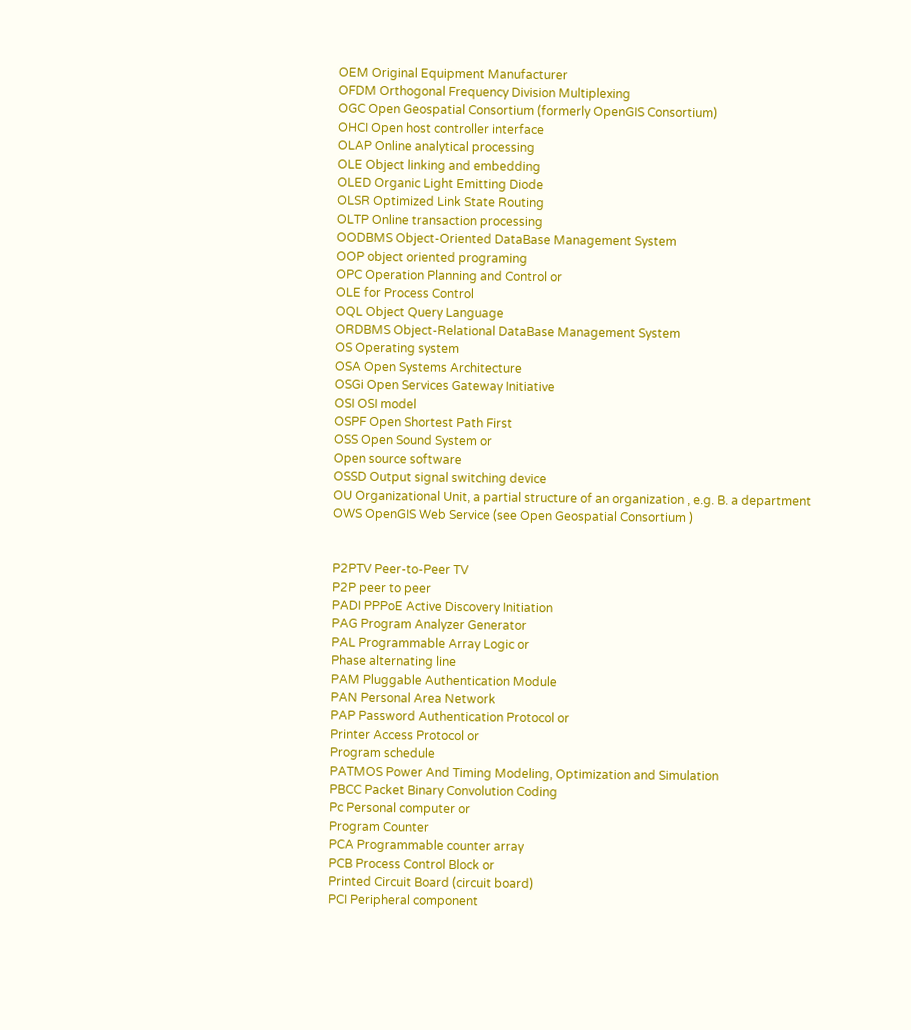OEM Original Equipment Manufacturer
OFDM Orthogonal Frequency Division Multiplexing
OGC Open Geospatial Consortium (formerly OpenGIS Consortium)
OHCI Open host controller interface
OLAP Online analytical processing
OLE Object linking and embedding
OLED Organic Light Emitting Diode
OLSR Optimized Link State Routing
OLTP Online transaction processing
OODBMS Object-Oriented DataBase Management System
OOP object oriented programing
OPC Operation Planning and Control or
OLE for Process Control
OQL Object Query Language
ORDBMS Object-Relational DataBase Management System
OS Operating system
OSA Open Systems Architecture
OSGi Open Services Gateway Initiative
OSI OSI model
OSPF Open Shortest Path First
OSS Open Sound System or
Open source software
OSSD Output signal switching device
OU Organizational Unit, a partial structure of an organization , e.g. B. a department
OWS OpenGIS Web Service (see Open Geospatial Consortium )


P2PTV Peer-to-Peer TV
P2P peer to peer
PADI PPPoE Active Discovery Initiation
PAG Program Analyzer Generator
PAL Programmable Array Logic or
Phase alternating line
PAM Pluggable Authentication Module
PAN Personal Area Network
PAP Password Authentication Protocol or
Printer Access Protocol or
Program schedule
PATMOS Power And Timing Modeling, Optimization and Simulation
PBCC Packet Binary Convolution Coding
Pc Personal computer or
Program Counter
PCA Programmable counter array
PCB Process Control Block or
Printed Circuit Board (circuit board)
PCI Peripheral component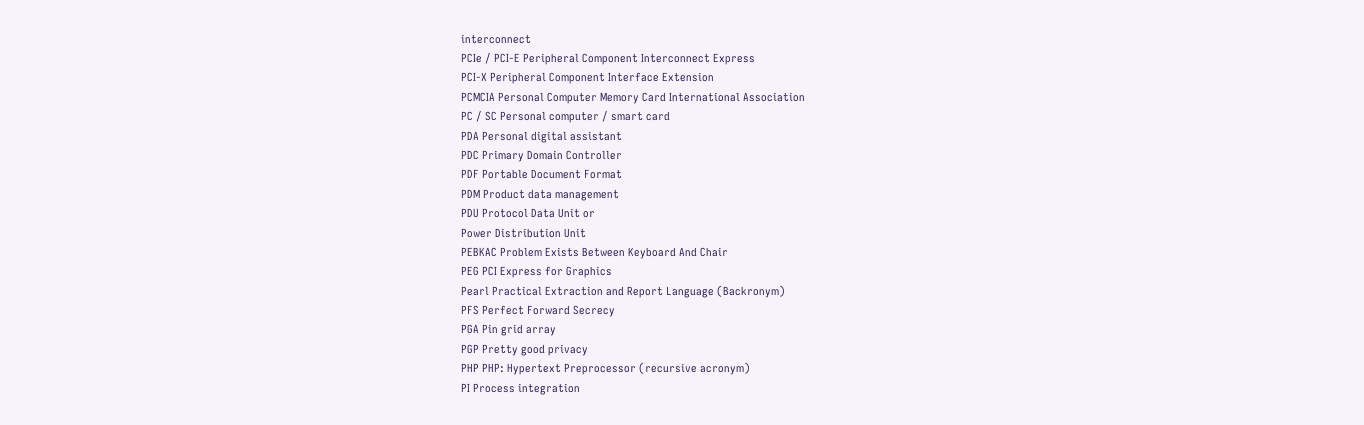interconnect
PCIe / PCI-E Peripheral Component Interconnect Express
PCI-X Peripheral Component Interface Extension
PCMCIA Personal Computer Memory Card International Association
PC / SC Personal computer / smart card
PDA Personal digital assistant
PDC Primary Domain Controller
PDF Portable Document Format
PDM Product data management
PDU Protocol Data Unit or
Power Distribution Unit
PEBKAC Problem Exists Between Keyboard And Chair
PEG PCI Express for Graphics
Pearl Practical Extraction and Report Language (Backronym)
PFS Perfect Forward Secrecy
PGA Pin grid array
PGP Pretty good privacy
PHP PHP: Hypertext Preprocessor (recursive acronym)
PI Process integration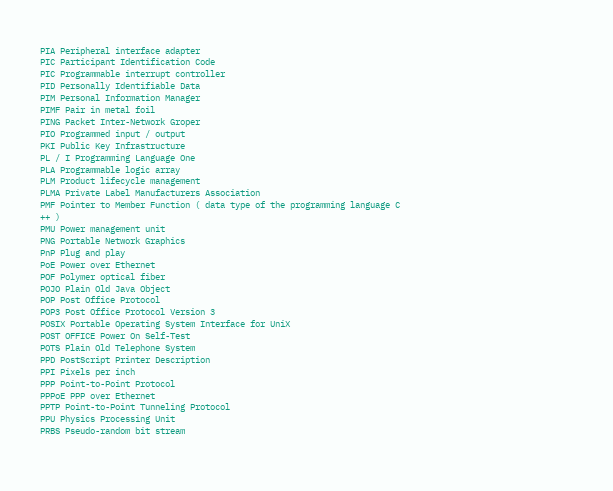PIA Peripheral interface adapter
PIC Participant Identification Code
PIC Programmable interrupt controller
PID Personally Identifiable Data
PIM Personal Information Manager
PIMF Pair in metal foil
PING Packet Inter-Network Groper
PIO Programmed input / output
PKI Public Key Infrastructure
PL / I Programming Language One
PLA Programmable logic array
PLM Product lifecycle management
PLMA Private Label Manufacturers Association
PMF Pointer to Member Function ( data type of the programming language C ++ )
PMU Power management unit
PNG Portable Network Graphics
PnP Plug and play
PoE Power over Ethernet
POF Polymer optical fiber
POJO Plain Old Java Object
POP Post Office Protocol
POP3 Post Office Protocol Version 3
POSIX Portable Operating System Interface for UniX
POST OFFICE Power On Self-Test
POTS Plain Old Telephone System
PPD PostScript Printer Description
PPI Pixels per inch
PPP Point-to-Point Protocol
PPPoE PPP over Ethernet
PPTP Point-to-Point Tunneling Protocol
PPU Physics Processing Unit
PRBS Pseudo-random bit stream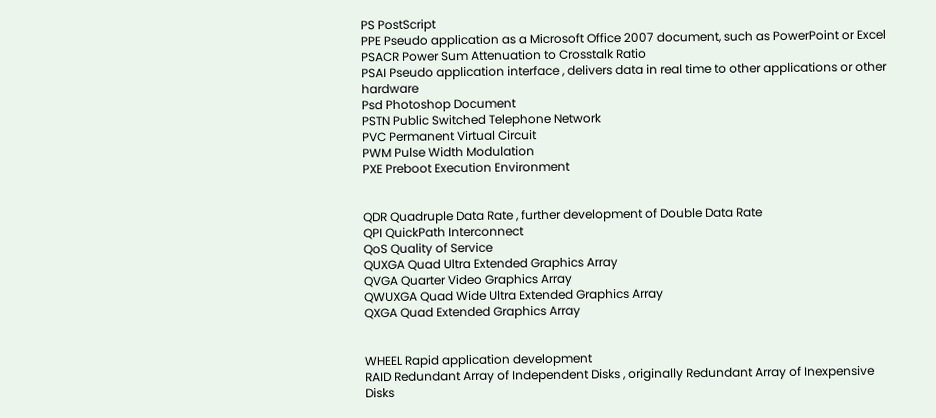PS PostScript
PPE Pseudo application as a Microsoft Office 2007 document, such as PowerPoint or Excel
PSACR Power Sum Attenuation to Crosstalk Ratio
PSAI Pseudo application interface , delivers data in real time to other applications or other hardware
Psd Photoshop Document
PSTN Public Switched Telephone Network
PVC Permanent Virtual Circuit
PWM Pulse Width Modulation
PXE Preboot Execution Environment


QDR Quadruple Data Rate , further development of Double Data Rate
QPI QuickPath Interconnect
QoS Quality of Service
QUXGA Quad Ultra Extended Graphics Array
QVGA Quarter Video Graphics Array
QWUXGA Quad Wide Ultra Extended Graphics Array
QXGA Quad Extended Graphics Array


WHEEL Rapid application development
RAID Redundant Array of Independent Disks , originally Redundant Array of Inexpensive Disks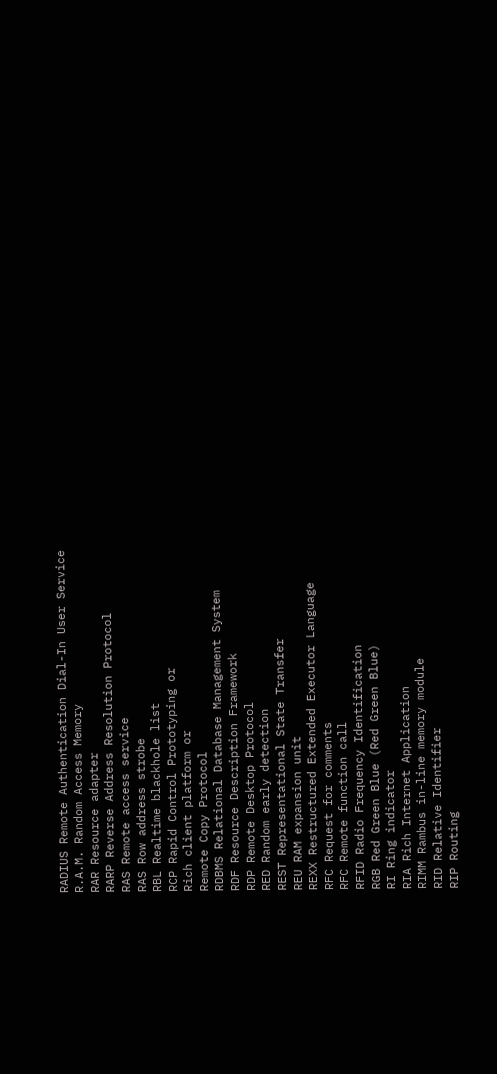RADIUS Remote Authentication Dial-In User Service
R.A.M. Random Access Memory
RAR Resource adapter
RARP Reverse Address Resolution Protocol
RAS Remote access service
RAS Row address strobe
RBL Realtime blackhole list
RCP Rapid Control Prototyping or
Rich client platform or
Remote Copy Protocol
RDBMS Relational Database Management System
RDF Resource Description Framework
RDP Remote Desktop Protocol
RED Random early detection
REST Representational State Transfer
REU RAM expansion unit
REXX Restructured Extended Executor Language
RFC Request for comments
RFC Remote function call
RFID Radio Frequency Identification
RGB Red Green Blue (Red Green Blue)
RI Ring indicator
RIA Rich Internet Application
RIMM Rambus in-line memory module
RID Relative Identifier
RIP Routing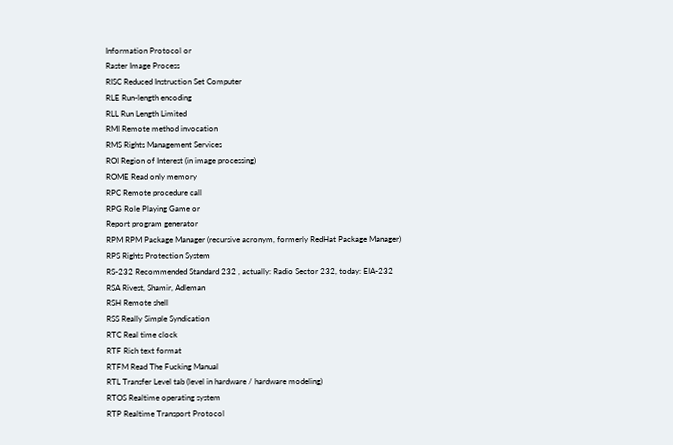Information Protocol or
Raster Image Process
RISC Reduced Instruction Set Computer
RLE Run-length encoding
RLL Run Length Limited
RMI Remote method invocation
RMS Rights Management Services
ROI Region of Interest (in image processing)
ROME Read only memory
RPC Remote procedure call
RPG Role Playing Game or
Report program generator
RPM RPM Package Manager (recursive acronym, formerly RedHat Package Manager)
RPS Rights Protection System
RS-232 Recommended Standard 232 , actually: Radio Sector 232, today: EIA-232
RSA Rivest, Shamir, Adleman
RSH Remote shell
RSS Really Simple Syndication
RTC Real time clock
RTF Rich text format
RTFM Read The Fucking Manual
RTL Transfer Level tab (level in hardware / hardware modeling)
RTOS Realtime operating system
RTP Realtime Transport Protocol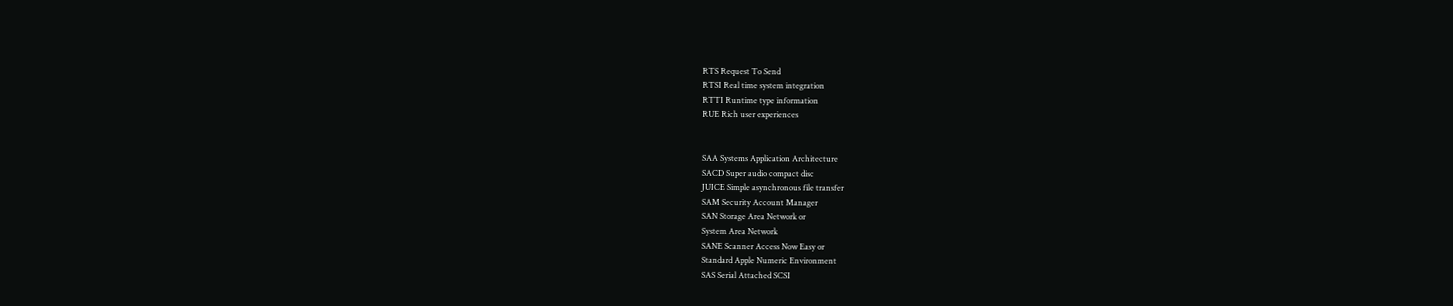RTS Request To Send
RTSI Real time system integration
RTTI Runtime type information
RUE Rich user experiences


SAA Systems Application Architecture
SACD Super audio compact disc
JUICE Simple asynchronous file transfer
SAM Security Account Manager
SAN Storage Area Network or
System Area Network
SANE Scanner Access Now Easy or
Standard Apple Numeric Environment
SAS Serial Attached SCSI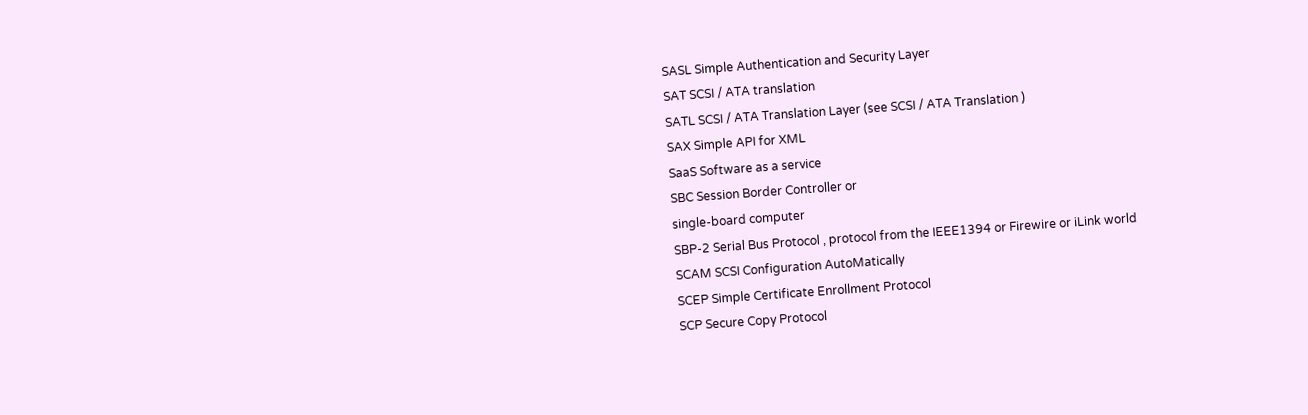SASL Simple Authentication and Security Layer
SAT SCSI / ATA translation
SATL SCSI / ATA Translation Layer (see SCSI / ATA Translation )
SAX Simple API for XML
SaaS Software as a service
SBC Session Border Controller or
single-board computer
SBP-2 Serial Bus Protocol , protocol from the IEEE1394 or Firewire or iLink world
SCAM SCSI Configuration AutoMatically
SCEP Simple Certificate Enrollment Protocol
SCP Secure Copy Protocol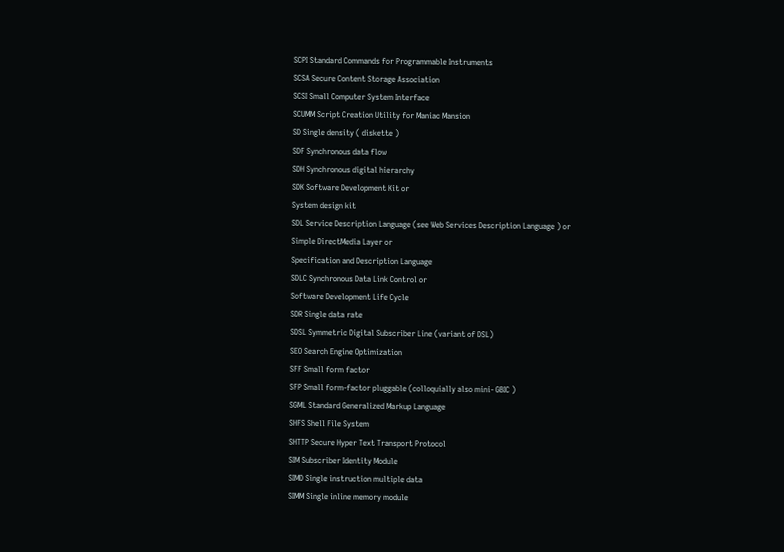SCPI Standard Commands for Programmable Instruments
SCSA Secure Content Storage Association
SCSI Small Computer System Interface
SCUMM Script Creation Utility for Maniac Mansion
SD Single density ( diskette )
SDF Synchronous data flow
SDH Synchronous digital hierarchy
SDK Software Development Kit or
System design kit
SDL Service Description Language (see Web Services Description Language ) or
Simple DirectMedia Layer or
Specification and Description Language
SDLC Synchronous Data Link Control or
Software Development Life Cycle
SDR Single data rate
SDSL Symmetric Digital Subscriber Line (variant of DSL)
SEO Search Engine Optimization
SFF Small form factor
SFP Small form-factor pluggable (colloquially also mini- GBIC )
SGML Standard Generalized Markup Language
SHFS Shell File System
SHTTP Secure Hyper Text Transport Protocol
SIM Subscriber Identity Module
SIMD Single instruction multiple data
SIMM Single inline memory module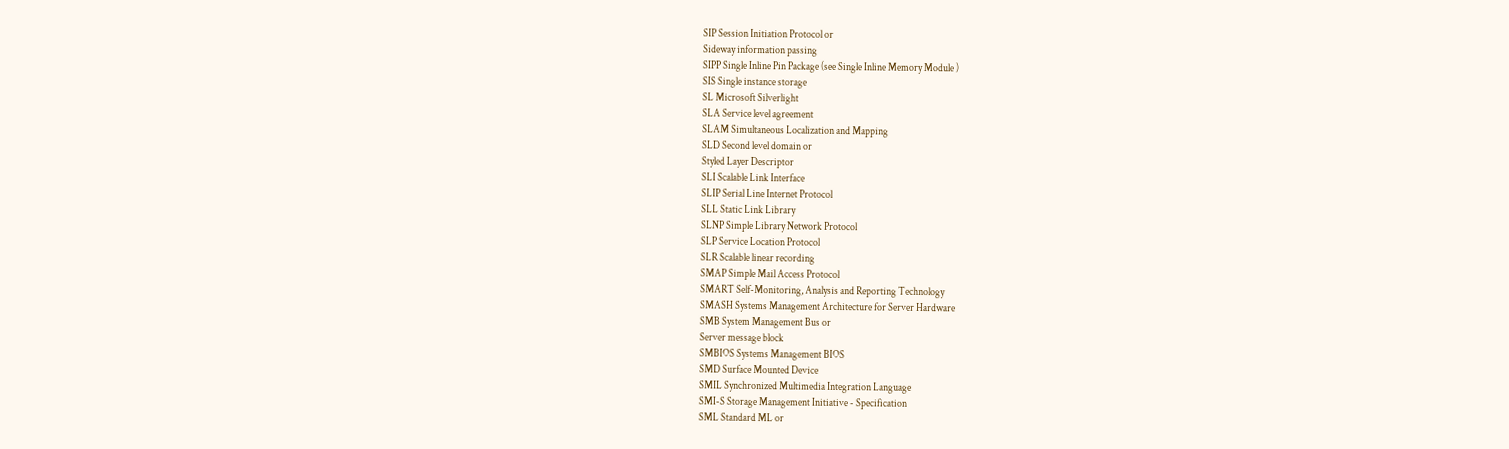SIP Session Initiation Protocol or
Sideway information passing
SIPP Single Inline Pin Package (see Single Inline Memory Module )
SIS Single instance storage
SL Microsoft Silverlight
SLA Service level agreement
SLAM Simultaneous Localization and Mapping
SLD Second level domain or
Styled Layer Descriptor
SLI Scalable Link Interface
SLIP Serial Line Internet Protocol
SLL Static Link Library
SLNP Simple Library Network Protocol
SLP Service Location Protocol
SLR Scalable linear recording
SMAP Simple Mail Access Protocol
SMART Self-Monitoring, Analysis and Reporting Technology
SMASH Systems Management Architecture for Server Hardware
SMB System Management Bus or
Server message block
SMBIOS Systems Management BIOS
SMD Surface Mounted Device
SMIL Synchronized Multimedia Integration Language
SMI-S Storage Management Initiative - Specification
SML Standard ML or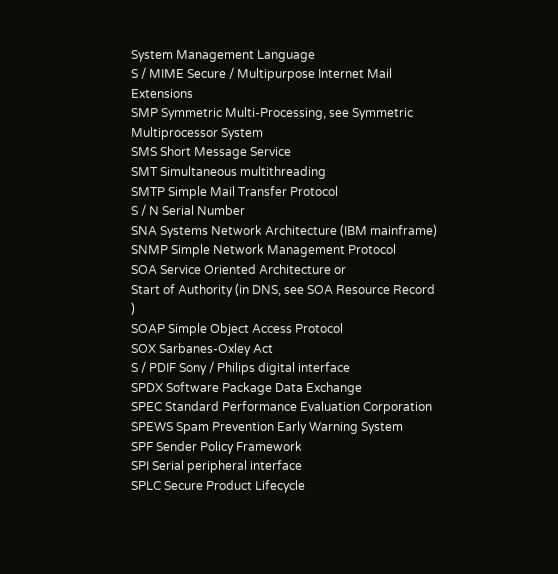System Management Language
S / MIME Secure / Multipurpose Internet Mail Extensions
SMP Symmetric Multi-Processing, see Symmetric Multiprocessor System
SMS Short Message Service
SMT Simultaneous multithreading
SMTP Simple Mail Transfer Protocol
S / N Serial Number
SNA Systems Network Architecture (IBM mainframe)
SNMP Simple Network Management Protocol
SOA Service Oriented Architecture or
Start of Authority (in DNS, see SOA Resource Record )
SOAP Simple Object Access Protocol
SOX Sarbanes-Oxley Act
S / PDIF Sony / Philips digital interface
SPDX Software Package Data Exchange
SPEC Standard Performance Evaluation Corporation
SPEWS Spam Prevention Early Warning System
SPF Sender Policy Framework
SPI Serial peripheral interface
SPLC Secure Product Lifecycle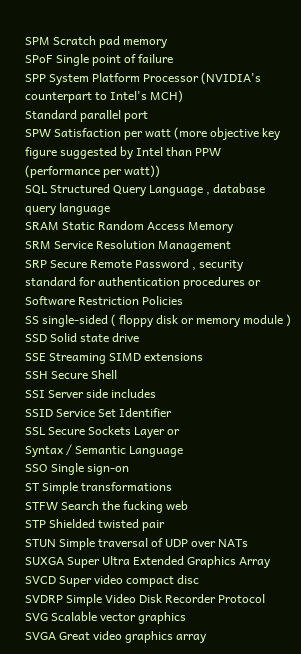SPM Scratch pad memory
SPoF Single point of failure
SPP System Platform Processor (NVIDIA's counterpart to Intel's MCH)
Standard parallel port
SPW Satisfaction per watt (more objective key figure suggested by Intel than PPW (performance per watt))
SQL Structured Query Language , database query language
SRAM Static Random Access Memory
SRM Service Resolution Management
SRP Secure Remote Password , security standard for authentication procedures or
Software Restriction Policies
SS single-sided ( floppy disk or memory module )
SSD Solid state drive
SSE Streaming SIMD extensions
SSH Secure Shell
SSI Server side includes
SSID Service Set Identifier
SSL Secure Sockets Layer or
Syntax / Semantic Language
SSO Single sign-on
ST Simple transformations
STFW Search the fucking web
STP Shielded twisted pair
STUN Simple traversal of UDP over NATs
SUXGA Super Ultra Extended Graphics Array
SVCD Super video compact disc
SVDRP Simple Video Disk Recorder Protocol
SVG Scalable vector graphics
SVGA Great video graphics array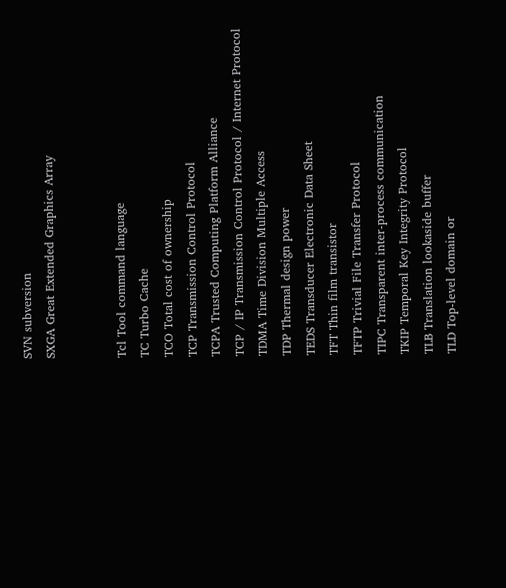SVN subversion
SXGA Great Extended Graphics Array


Tcl Tool command language
TC Turbo Cache
TCO Total cost of ownership
TCP Transmission Control Protocol
TCPA Trusted Computing Platform Alliance
TCP / IP Transmission Control Protocol / Internet Protocol
TDMA Time Division Multiple Access
TDP Thermal design power
TEDS Transducer Electronic Data Sheet
TFT Thin film transistor
TFTP Trivial File Transfer Protocol
TIPC Transparent inter-process communication
TKIP Temporal Key Integrity Protocol
TLB Translation lookaside buffer
TLD Top-level domain or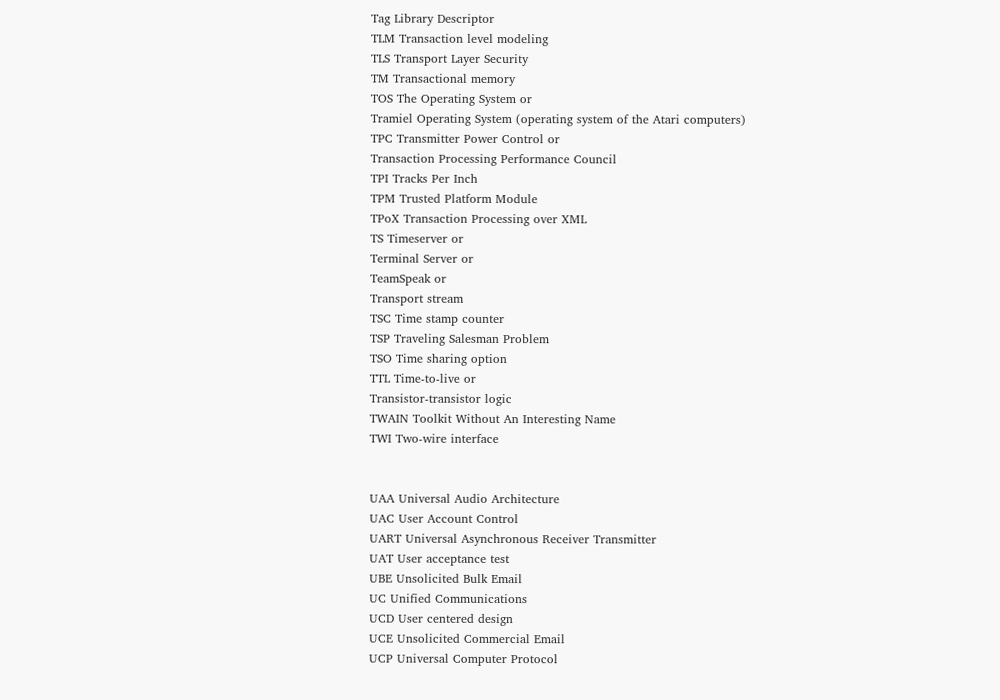Tag Library Descriptor
TLM Transaction level modeling
TLS Transport Layer Security
TM Transactional memory
TOS The Operating System or
Tramiel Operating System (operating system of the Atari computers)
TPC Transmitter Power Control or
Transaction Processing Performance Council
TPI Tracks Per Inch
TPM Trusted Platform Module
TPoX Transaction Processing over XML
TS Timeserver or
Terminal Server or
TeamSpeak or
Transport stream
TSC Time stamp counter
TSP Traveling Salesman Problem
TSO Time sharing option
TTL Time-to-live or
Transistor-transistor logic
TWAIN Toolkit Without An Interesting Name
TWI Two-wire interface


UAA Universal Audio Architecture
UAC User Account Control
UART Universal Asynchronous Receiver Transmitter
UAT User acceptance test
UBE Unsolicited Bulk Email
UC Unified Communications
UCD User centered design
UCE Unsolicited Commercial Email
UCP Universal Computer Protocol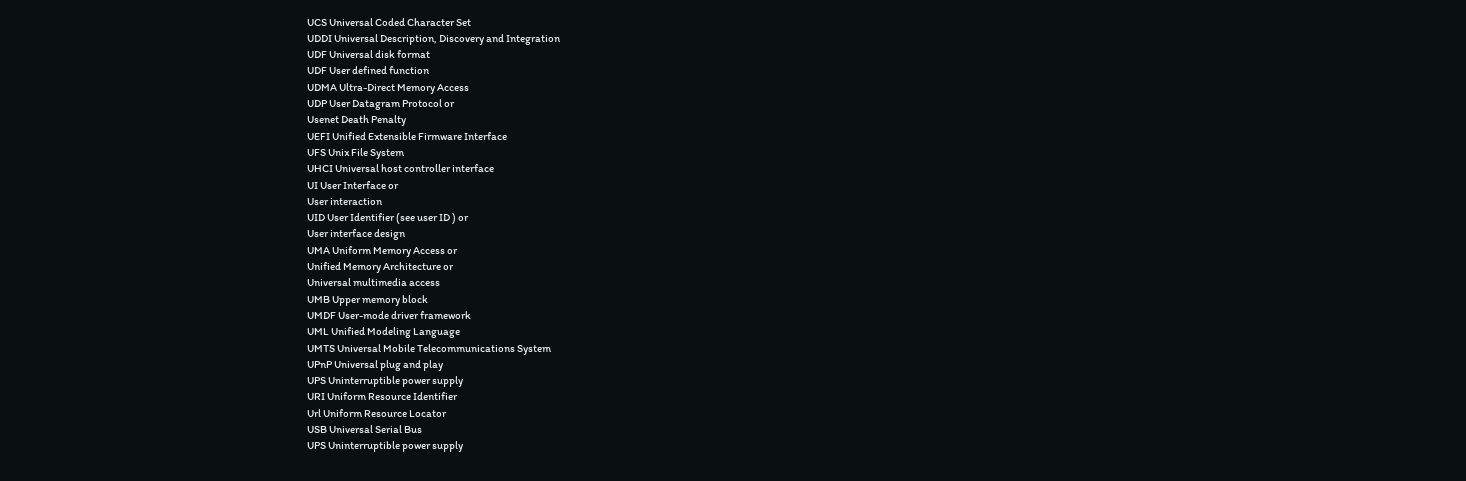UCS Universal Coded Character Set
UDDI Universal Description, Discovery and Integration
UDF Universal disk format
UDF User defined function
UDMA Ultra-Direct Memory Access
UDP User Datagram Protocol or
Usenet Death Penalty
UEFI Unified Extensible Firmware Interface
UFS Unix File System
UHCI Universal host controller interface
UI User Interface or
User interaction
UID User Identifier (see user ID ) or
User interface design
UMA Uniform Memory Access or
Unified Memory Architecture or
Universal multimedia access
UMB Upper memory block
UMDF User-mode driver framework
UML Unified Modeling Language
UMTS Universal Mobile Telecommunications System
UPnP Universal plug and play
UPS Uninterruptible power supply
URI Uniform Resource Identifier
Url Uniform Resource Locator
USB Universal Serial Bus
UPS Uninterruptible power supply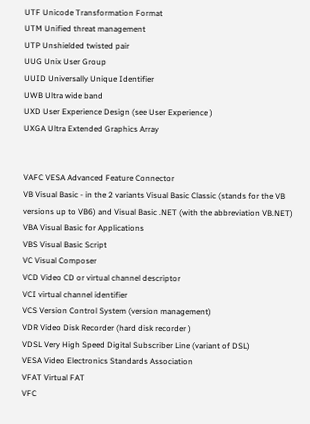UTF Unicode Transformation Format
UTM Unified threat management
UTP Unshielded twisted pair
UUG Unix User Group
UUID Universally Unique Identifier
UWB Ultra wide band
UXD User Experience Design (see User Experience )
UXGA Ultra Extended Graphics Array


VAFC VESA Advanced Feature Connector
VB Visual Basic - in the 2 variants Visual Basic Classic (stands for the VB versions up to VB6) and Visual Basic .NET (with the abbreviation VB.NET)
VBA Visual Basic for Applications
VBS Visual Basic Script
VC Visual Composer
VCD Video CD or virtual channel descriptor
VCI virtual channel identifier
VCS Version Control System (version management)
VDR Video Disk Recorder (hard disk recorder )
VDSL Very High Speed Digital Subscriber Line (variant of DSL)
VESA Video Electronics Standards Association
VFAT Virtual FAT
VFC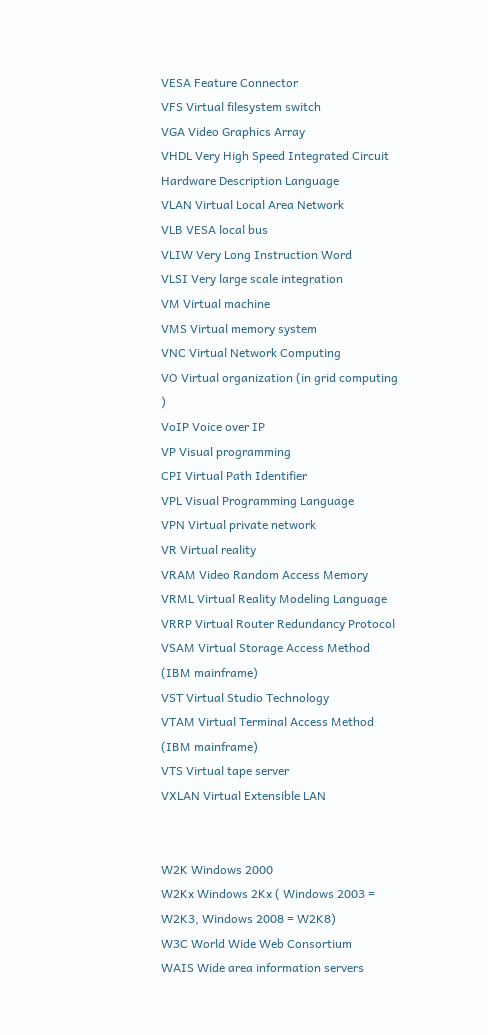VESA Feature Connector
VFS Virtual filesystem switch
VGA Video Graphics Array
VHDL Very High Speed Integrated Circuit Hardware Description Language
VLAN Virtual Local Area Network
VLB VESA local bus
VLIW Very Long Instruction Word
VLSI Very large scale integration
VM Virtual machine
VMS Virtual memory system
VNC Virtual Network Computing
VO Virtual organization (in grid computing )
VoIP Voice over IP
VP Visual programming
CPI Virtual Path Identifier
VPL Visual Programming Language
VPN Virtual private network
VR Virtual reality
VRAM Video Random Access Memory
VRML Virtual Reality Modeling Language
VRRP Virtual Router Redundancy Protocol
VSAM Virtual Storage Access Method (IBM mainframe)
VST Virtual Studio Technology
VTAM Virtual Terminal Access Method (IBM mainframe)
VTS Virtual tape server
VXLAN Virtual Extensible LAN


W2K Windows 2000
W2Kx Windows 2Kx ( Windows 2003 = W2K3, Windows 2008 = W2K8)
W3C World Wide Web Consortium
WAIS Wide area information servers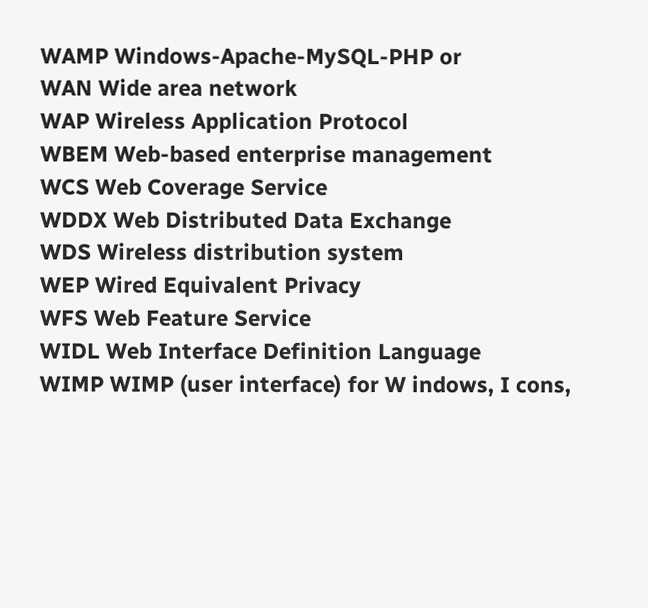WAMP Windows-Apache-MySQL-PHP or
WAN Wide area network
WAP Wireless Application Protocol
WBEM Web-based enterprise management
WCS Web Coverage Service
WDDX Web Distributed Data Exchange
WDS Wireless distribution system
WEP Wired Equivalent Privacy
WFS Web Feature Service
WIDL Web Interface Definition Language
WIMP WIMP (user interface) for W indows, I cons,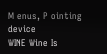M enus, P ointing device
WINE Wine Is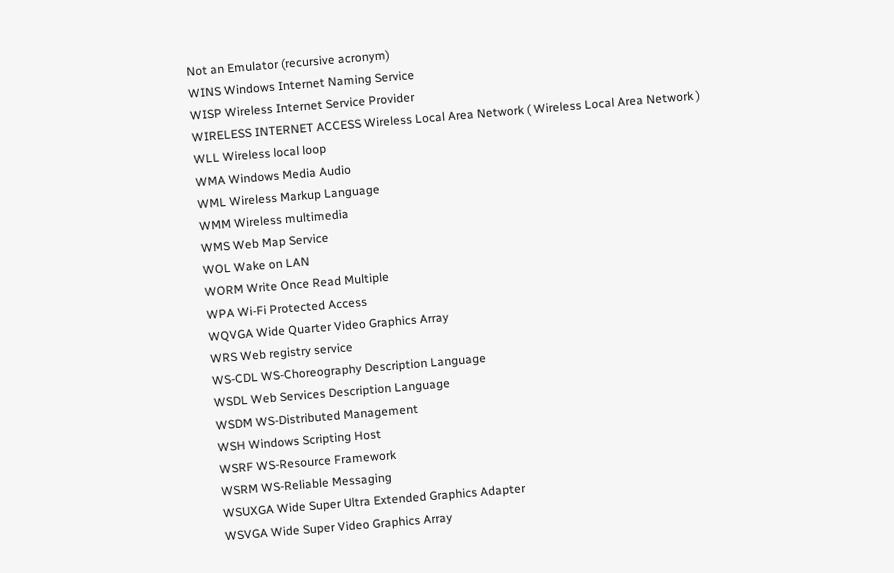Not an Emulator (recursive acronym)
WINS Windows Internet Naming Service
WISP Wireless Internet Service Provider
WIRELESS INTERNET ACCESS Wireless Local Area Network ( Wireless Local Area Network )
WLL Wireless local loop
WMA Windows Media Audio
WML Wireless Markup Language
WMM Wireless multimedia
WMS Web Map Service
WOL Wake on LAN
WORM Write Once Read Multiple
WPA Wi-Fi Protected Access
WQVGA Wide Quarter Video Graphics Array
WRS Web registry service
WS-CDL WS-Choreography Description Language
WSDL Web Services Description Language
WSDM WS-Distributed Management
WSH Windows Scripting Host
WSRF WS-Resource Framework
WSRM WS-Reliable Messaging
WSUXGA Wide Super Ultra Extended Graphics Adapter
WSVGA Wide Super Video Graphics Array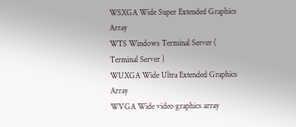WSXGA Wide Super Extended Graphics Array
WTS Windows Terminal Server ( Terminal Server )
WUXGA Wide Ultra Extended Graphics Array
WVGA Wide video graphics array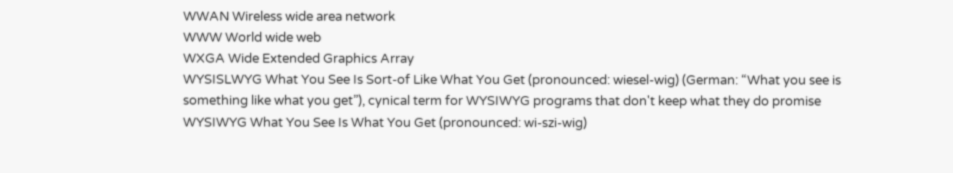WWAN Wireless wide area network
WWW World wide web
WXGA Wide Extended Graphics Array
WYSISLWYG What You See Is Sort-of Like What You Get (pronounced: wiesel-wig) (German: “What you see is something like what you get”), cynical term for WYSIWYG programs that don't keep what they do promise
WYSIWYG What You See Is What You Get (pronounced: wi-szi-wig)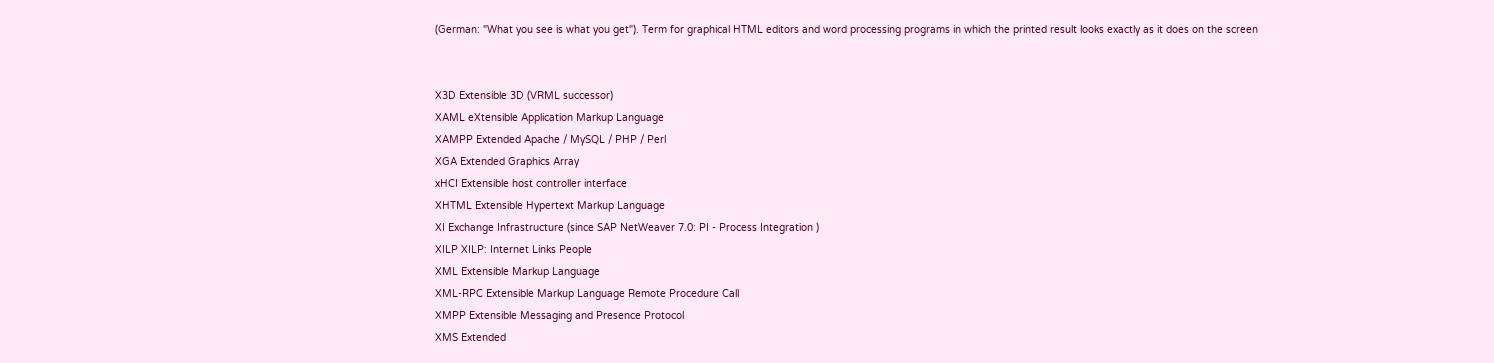(German: "What you see is what you get"). Term for graphical HTML editors and word processing programs in which the printed result looks exactly as it does on the screen


X3D Extensible 3D (VRML successor)
XAML eXtensible Application Markup Language
XAMPP Extended Apache / MySQL / PHP / Perl
XGA Extended Graphics Array
xHCI Extensible host controller interface
XHTML Extensible Hypertext Markup Language
XI Exchange Infrastructure (since SAP NetWeaver 7.0: PI - Process Integration )
XILP XILP: Internet Links People
XML Extensible Markup Language
XML-RPC Extensible Markup Language Remote Procedure Call
XMPP Extensible Messaging and Presence Protocol
XMS Extended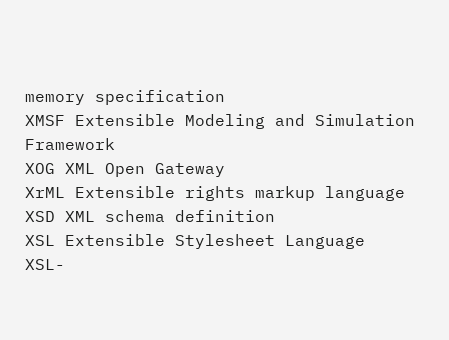memory specification
XMSF Extensible Modeling and Simulation Framework
XOG XML Open Gateway
XrML Extensible rights markup language
XSD XML schema definition
XSL Extensible Stylesheet Language
XSL-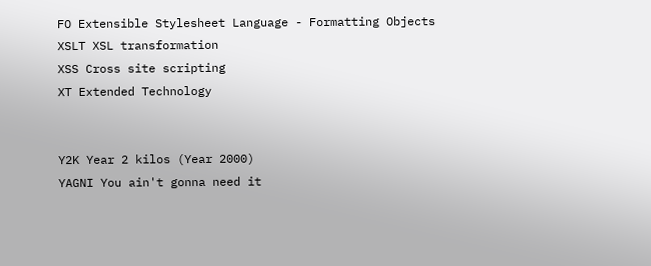FO Extensible Stylesheet Language - Formatting Objects
XSLT XSL transformation
XSS Cross site scripting
XT Extended Technology


Y2K Year 2 kilos (Year 2000)
YAGNI You ain't gonna need it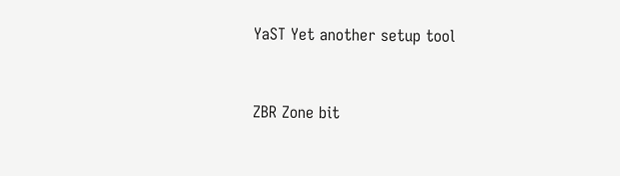YaST Yet another setup tool


ZBR Zone bit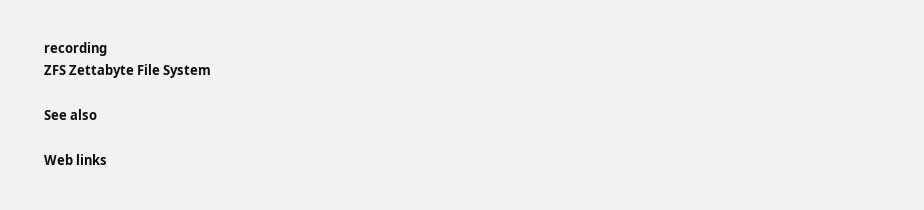recording
ZFS Zettabyte File System

See also

Web links